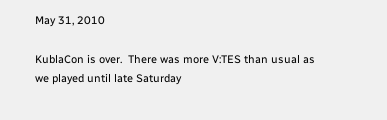May 31, 2010

KublaCon is over.  There was more V:TES than usual as we played until late Saturday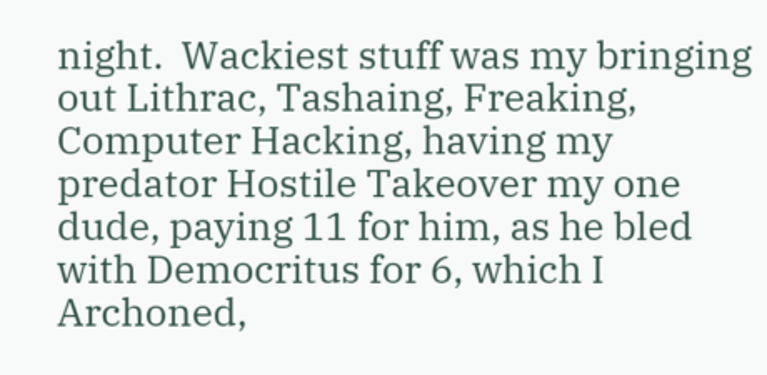night.  Wackiest stuff was my bringing out Lithrac, Tashaing, Freaking, Computer Hacking, having my predator Hostile Takeover my one dude, paying 11 for him, as he bled with Democritus for 6, which I Archoned,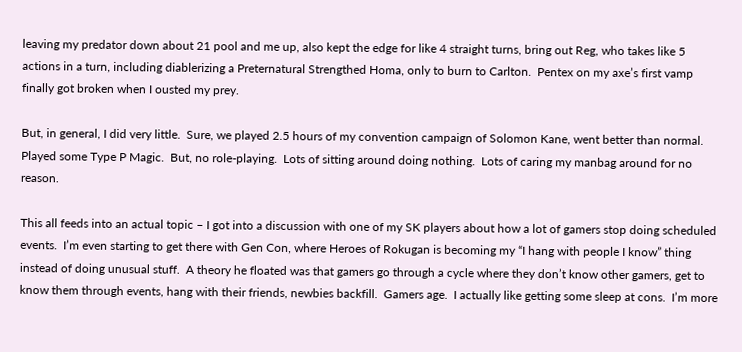leaving my predator down about 21 pool and me up, also kept the edge for like 4 straight turns, bring out Reg, who takes like 5 actions in a turn, including diablerizing a Preternatural Strengthed Homa, only to burn to Carlton.  Pentex on my axe’s first vamp finally got broken when I ousted my prey.

But, in general, I did very little.  Sure, we played 2.5 hours of my convention campaign of Solomon Kane, went better than normal.  Played some Type P Magic.  But, no role-playing.  Lots of sitting around doing nothing.  Lots of caring my manbag around for no reason.

This all feeds into an actual topic – I got into a discussion with one of my SK players about how a lot of gamers stop doing scheduled events.  I’m even starting to get there with Gen Con, where Heroes of Rokugan is becoming my “I hang with people I know” thing instead of doing unusual stuff.  A theory he floated was that gamers go through a cycle where they don’t know other gamers, get to know them through events, hang with their friends, newbies backfill.  Gamers age.  I actually like getting some sleep at cons.  I’m more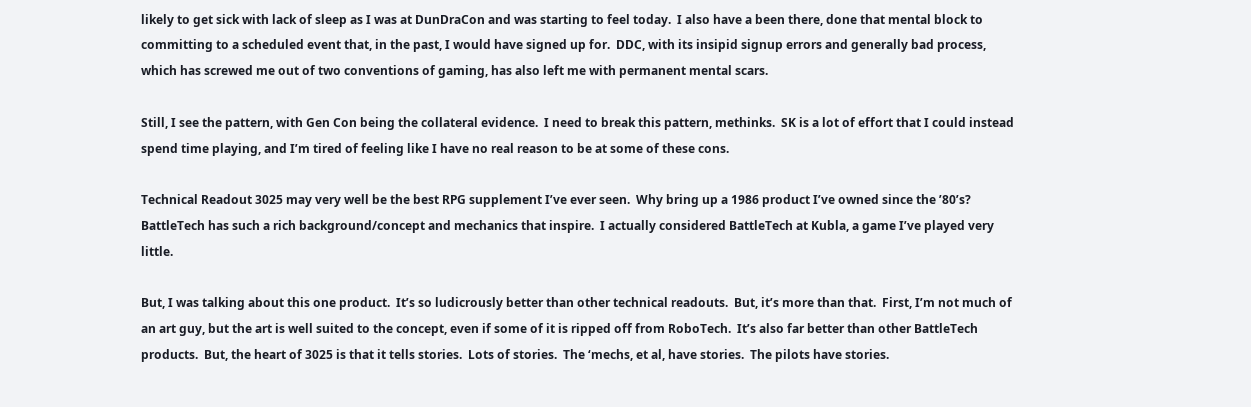likely to get sick with lack of sleep as I was at DunDraCon and was starting to feel today.  I also have a been there, done that mental block to committing to a scheduled event that, in the past, I would have signed up for.  DDC, with its insipid signup errors and generally bad process, which has screwed me out of two conventions of gaming, has also left me with permanent mental scars.

Still, I see the pattern, with Gen Con being the collateral evidence.  I need to break this pattern, methinks.  SK is a lot of effort that I could instead spend time playing, and I’m tired of feeling like I have no real reason to be at some of these cons.

Technical Readout 3025 may very well be the best RPG supplement I’ve ever seen.  Why bring up a 1986 product I’ve owned since the ’80’s?  BattleTech has such a rich background/concept and mechanics that inspire.  I actually considered BattleTech at Kubla, a game I’ve played very little.

But, I was talking about this one product.  It’s so ludicrously better than other technical readouts.  But, it’s more than that.  First, I’m not much of an art guy, but the art is well suited to the concept, even if some of it is ripped off from RoboTech.  It’s also far better than other BattleTech products.  But, the heart of 3025 is that it tells stories.  Lots of stories.  The ‘mechs, et al, have stories.  The pilots have stories.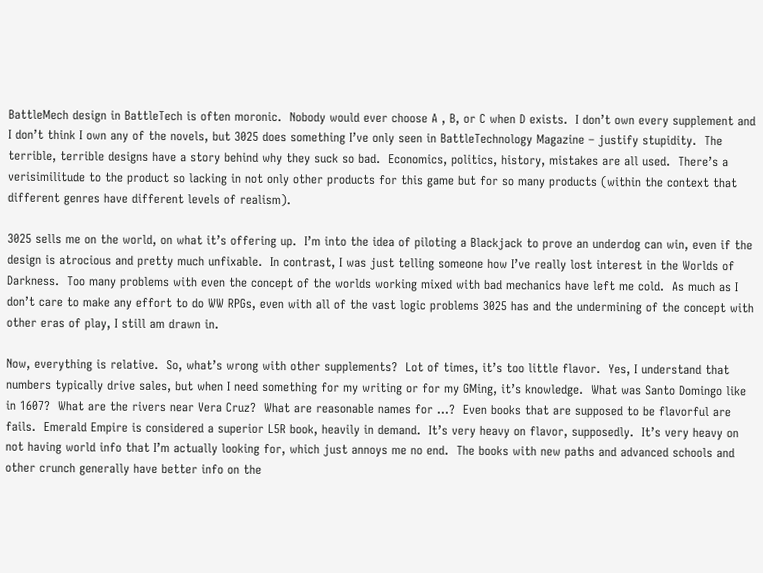BattleMech design in BattleTech is often moronic.  Nobody would ever choose A , B, or C when D exists.  I don’t own every supplement and I don’t think I own any of the novels, but 3025 does something I’ve only seen in BattleTechnology Magazine – justify stupidity.  The terrible, terrible designs have a story behind why they suck so bad.  Economics, politics, history, mistakes are all used.  There’s a verisimilitude to the product so lacking in not only other products for this game but for so many products (within the context that different genres have different levels of realism).

3025 sells me on the world, on what it’s offering up.  I’m into the idea of piloting a Blackjack to prove an underdog can win, even if the design is atrocious and pretty much unfixable.  In contrast, I was just telling someone how I’ve really lost interest in the Worlds of Darkness.  Too many problems with even the concept of the worlds working mixed with bad mechanics have left me cold.  As much as I don’t care to make any effort to do WW RPGs, even with all of the vast logic problems 3025 has and the undermining of the concept with other eras of play, I still am drawn in.

Now, everything is relative.  So, what’s wrong with other supplements?  Lot of times, it’s too little flavor.  Yes, I understand that numbers typically drive sales, but when I need something for my writing or for my GMing, it’s knowledge.  What was Santo Domingo like in 1607?  What are the rivers near Vera Cruz?  What are reasonable names for …?  Even books that are supposed to be flavorful are fails.  Emerald Empire is considered a superior L5R book, heavily in demand.  It’s very heavy on flavor, supposedly.  It’s very heavy on not having world info that I’m actually looking for, which just annoys me no end.  The books with new paths and advanced schools and other crunch generally have better info on the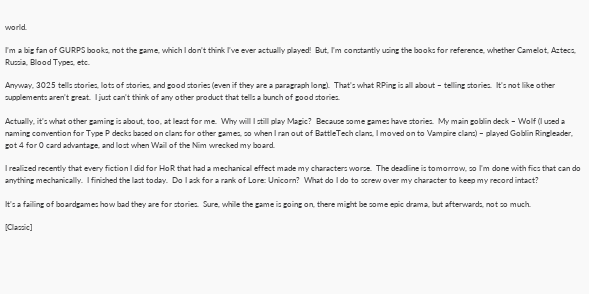world.

I’m a big fan of GURPS books, not the game, which I don’t think I’ve ever actually played!  But, I’m constantly using the books for reference, whether Camelot, Aztecs, Russia, Blood Types, etc.

Anyway, 3025 tells stories, lots of stories, and good stories (even if they are a paragraph long).  That’s what RPing is all about – telling stories.  It’s not like other supplements aren’t great.  I just can’t think of any other product that tells a bunch of good stories.

Actually, it’s what other gaming is about, too, at least for me.  Why will I still play Magic?  Because some games have stories.  My main goblin deck – Wolf (I used a naming convention for Type P decks based on clans for other games, so when I ran out of BattleTech clans, I moved on to Vampire clans) – played Goblin Ringleader, got 4 for 0 card advantage, and lost when Wail of the Nim wrecked my board.

I realized recently that every fiction I did for HoR that had a mechanical effect made my characters worse.  The deadline is tomorrow, so I’m done with fics that can do anything mechanically.  I finished the last today.  Do I ask for a rank of Lore: Unicorn?  What do I do to screw over my character to keep my record intact?

It’s a failing of boardgames how bad they are for stories.  Sure, while the game is going on, there might be some epic drama, but afterwards, not so much.

[Classic]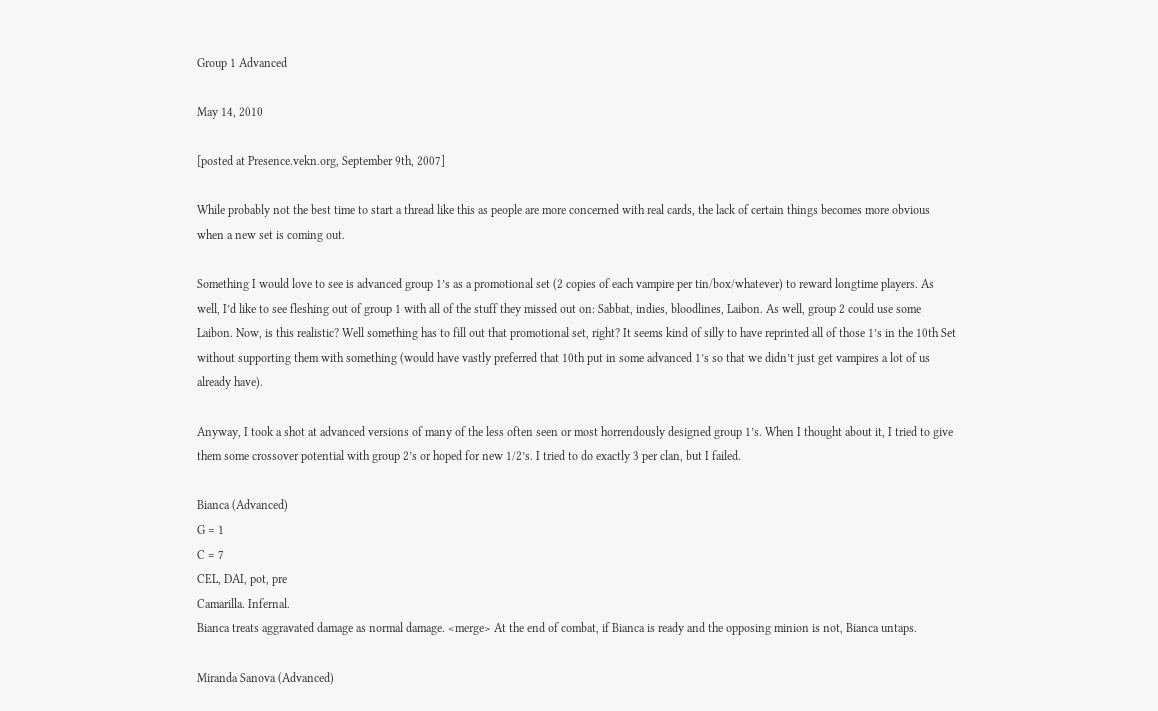Group 1 Advanced

May 14, 2010

[posted at Presence.vekn.org, September 9th, 2007]

While probably not the best time to start a thread like this as people are more concerned with real cards, the lack of certain things becomes more obvious when a new set is coming out.

Something I would love to see is advanced group 1’s as a promotional set (2 copies of each vampire per tin/box/whatever) to reward longtime players. As well, I’d like to see fleshing out of group 1 with all of the stuff they missed out on: Sabbat, indies, bloodlines, Laibon. As well, group 2 could use some Laibon. Now, is this realistic? Well something has to fill out that promotional set, right? It seems kind of silly to have reprinted all of those 1’s in the 10th Set without supporting them with something (would have vastly preferred that 10th put in some advanced 1’s so that we didn’t just get vampires a lot of us already have).

Anyway, I took a shot at advanced versions of many of the less often seen or most horrendously designed group 1’s. When I thought about it, I tried to give them some crossover potential with group 2’s or hoped for new 1/2’s. I tried to do exactly 3 per clan, but I failed.

Bianca (Advanced)
G = 1
C = 7
CEL, DAI, pot, pre
Camarilla. Infernal.
Bianca treats aggravated damage as normal damage. <merge> At the end of combat, if Bianca is ready and the opposing minion is not, Bianca untaps.

Miranda Sanova (Advanced)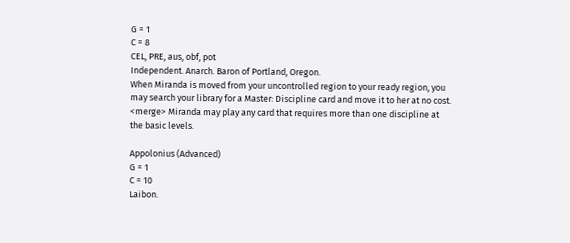G = 1
C = 8
CEL, PRE, aus, obf, pot
Independent. Anarch. Baron of Portland, Oregon.
When Miranda is moved from your uncontrolled region to your ready region, you may search your library for a Master: Discipline card and move it to her at no cost. <merge> Miranda may play any card that requires more than one discipline at the basic levels.

Appolonius (Advanced)
G = 1
C = 10
Laibon.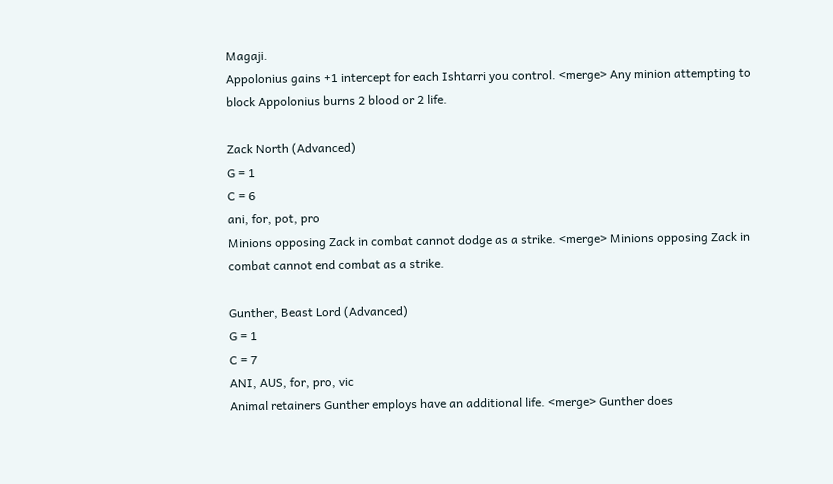Magaji.
Appolonius gains +1 intercept for each Ishtarri you control. <merge> Any minion attempting to block Appolonius burns 2 blood or 2 life.

Zack North (Advanced)
G = 1
C = 6
ani, for, pot, pro
Minions opposing Zack in combat cannot dodge as a strike. <merge> Minions opposing Zack in combat cannot end combat as a strike.

Gunther, Beast Lord (Advanced)
G = 1
C = 7
ANI, AUS, for, pro, vic
Animal retainers Gunther employs have an additional life. <merge> Gunther does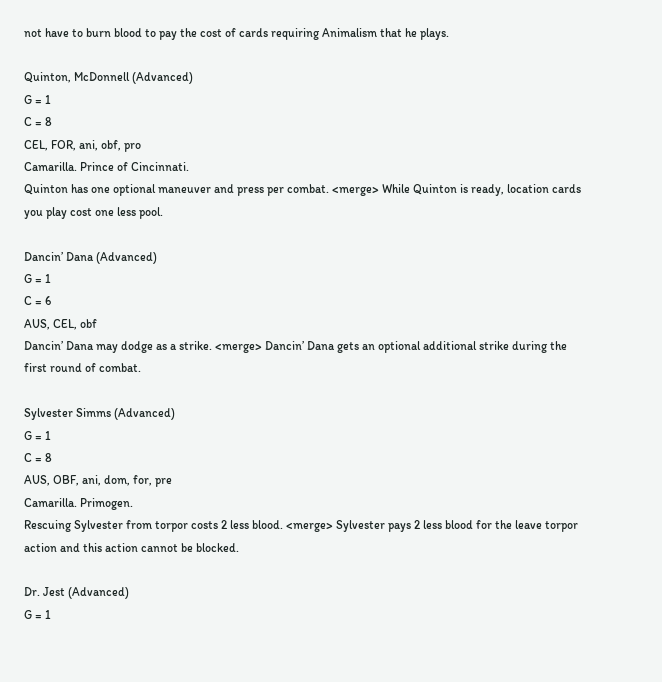not have to burn blood to pay the cost of cards requiring Animalism that he plays.

Quinton, McDonnell (Advanced)
G = 1
C = 8
CEL, FOR, ani, obf, pro
Camarilla. Prince of Cincinnati.
Quinton has one optional maneuver and press per combat. <merge> While Quinton is ready, location cards you play cost one less pool.

Dancin’ Dana (Advanced)
G = 1
C = 6
AUS, CEL, obf
Dancin’ Dana may dodge as a strike. <merge> Dancin’ Dana gets an optional additional strike during the first round of combat.

Sylvester Simms (Advanced)
G = 1
C = 8
AUS, OBF, ani, dom, for, pre
Camarilla. Primogen.
Rescuing Sylvester from torpor costs 2 less blood. <merge> Sylvester pays 2 less blood for the leave torpor action and this action cannot be blocked.

Dr. Jest (Advanced)
G = 1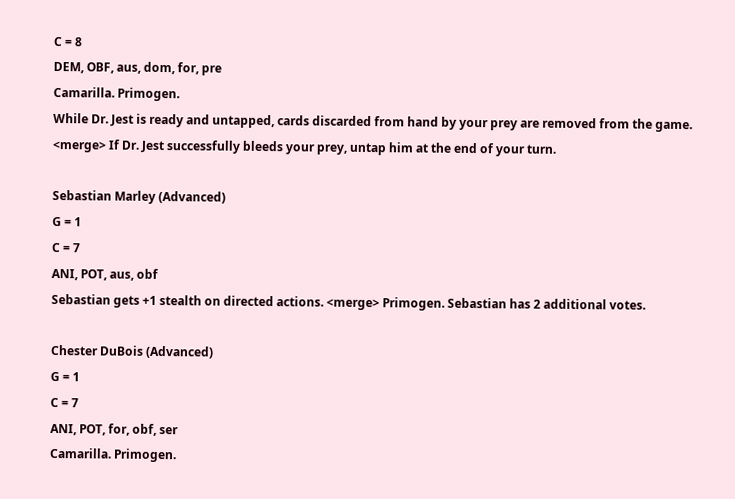C = 8
DEM, OBF, aus, dom, for, pre
Camarilla. Primogen.
While Dr. Jest is ready and untapped, cards discarded from hand by your prey are removed from the game. <merge> If Dr. Jest successfully bleeds your prey, untap him at the end of your turn.

Sebastian Marley (Advanced)
G = 1
C = 7
ANI, POT, aus, obf
Sebastian gets +1 stealth on directed actions. <merge> Primogen. Sebastian has 2 additional votes.

Chester DuBois (Advanced)
G = 1
C = 7
ANI, POT, for, obf, ser
Camarilla. Primogen.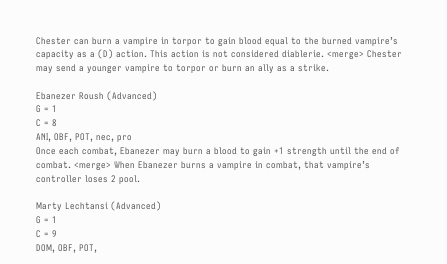Chester can burn a vampire in torpor to gain blood equal to the burned vampire’s capacity as a (D) action. This action is not considered diablerie. <merge> Chester may send a younger vampire to torpor or burn an ally as a strike.

Ebanezer Roush (Advanced)
G = 1
C = 8
ANI, OBF, POT, nec, pro
Once each combat, Ebanezer may burn a blood to gain +1 strength until the end of combat. <merge> When Ebanezer burns a vampire in combat, that vampire’s controller loses 2 pool.

Marty Lechtansi (Advanced)
G = 1
C = 9
DOM, OBF, POT,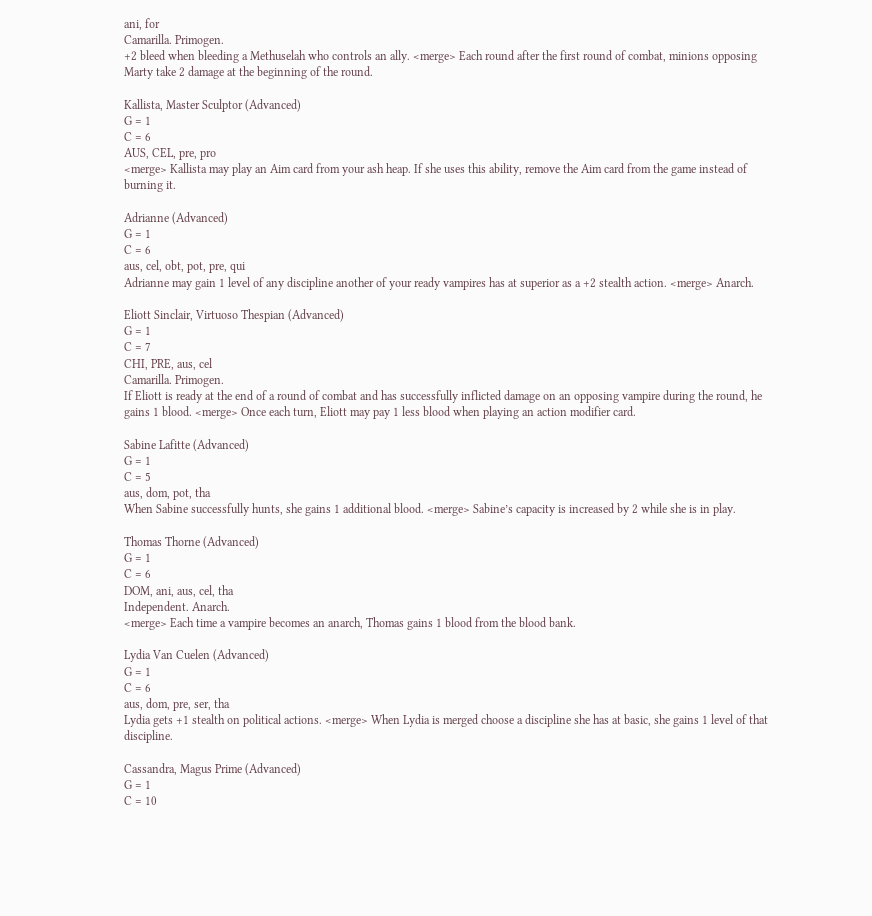ani, for
Camarilla. Primogen.
+2 bleed when bleeding a Methuselah who controls an ally. <merge> Each round after the first round of combat, minions opposing Marty take 2 damage at the beginning of the round.

Kallista, Master Sculptor (Advanced)
G = 1
C = 6
AUS, CEL, pre, pro
<merge> Kallista may play an Aim card from your ash heap. If she uses this ability, remove the Aim card from the game instead of burning it.

Adrianne (Advanced)
G = 1
C = 6
aus, cel, obt, pot, pre, qui
Adrianne may gain 1 level of any discipline another of your ready vampires has at superior as a +2 stealth action. <merge> Anarch.

Eliott Sinclair, Virtuoso Thespian (Advanced)
G = 1
C = 7
CHI, PRE, aus, cel
Camarilla. Primogen.
If Eliott is ready at the end of a round of combat and has successfully inflicted damage on an opposing vampire during the round, he gains 1 blood. <merge> Once each turn, Eliott may pay 1 less blood when playing an action modifier card.

Sabine Lafitte (Advanced)
G = 1
C = 5
aus, dom, pot, tha
When Sabine successfully hunts, she gains 1 additional blood. <merge> Sabine’s capacity is increased by 2 while she is in play.

Thomas Thorne (Advanced)
G = 1
C = 6
DOM, ani, aus, cel, tha
Independent. Anarch.
<merge> Each time a vampire becomes an anarch, Thomas gains 1 blood from the blood bank.

Lydia Van Cuelen (Advanced)
G = 1
C = 6
aus, dom, pre, ser, tha
Lydia gets +1 stealth on political actions. <merge> When Lydia is merged choose a discipline she has at basic, she gains 1 level of that discipline.

Cassandra, Magus Prime (Advanced)
G = 1
C = 10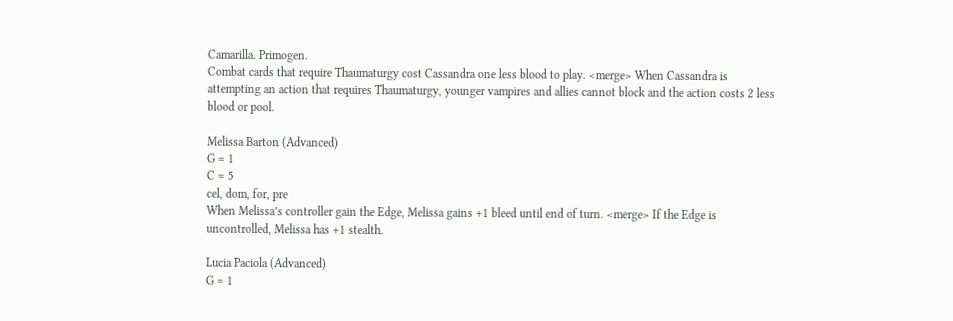Camarilla. Primogen.
Combat cards that require Thaumaturgy cost Cassandra one less blood to play. <merge> When Cassandra is attempting an action that requires Thaumaturgy, younger vampires and allies cannot block and the action costs 2 less blood or pool.

Melissa Barton (Advanced)
G = 1
C = 5
cel, dom, for, pre
When Melissa’s controller gain the Edge, Melissa gains +1 bleed until end of turn. <merge> If the Edge is uncontrolled, Melissa has +1 stealth.

Lucia Paciola (Advanced)
G = 1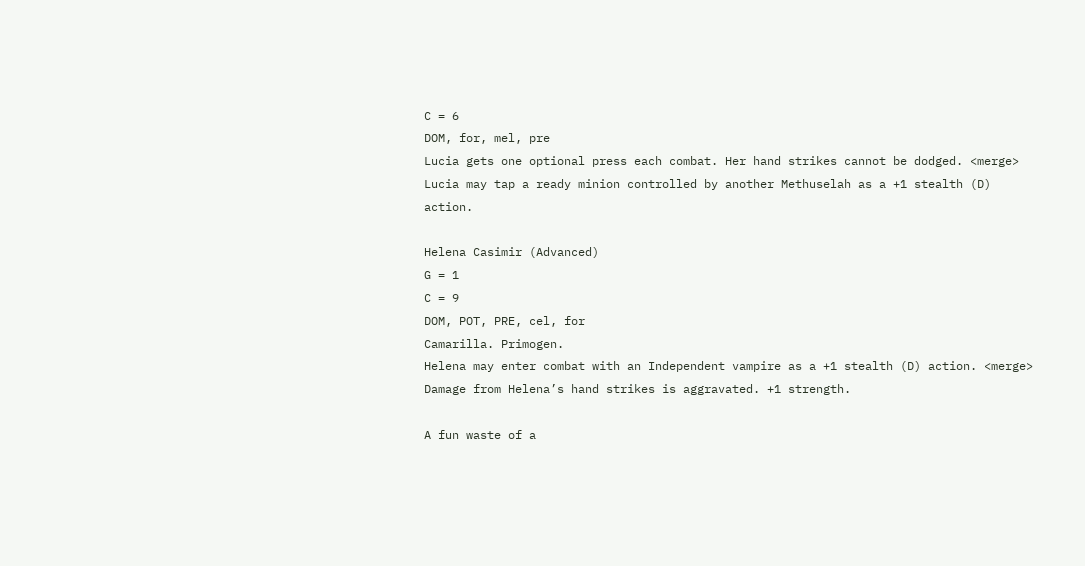C = 6
DOM, for, mel, pre
Lucia gets one optional press each combat. Her hand strikes cannot be dodged. <merge> Lucia may tap a ready minion controlled by another Methuselah as a +1 stealth (D) action.

Helena Casimir (Advanced)
G = 1
C = 9
DOM, POT, PRE, cel, for
Camarilla. Primogen.
Helena may enter combat with an Independent vampire as a +1 stealth (D) action. <merge> Damage from Helena’s hand strikes is aggravated. +1 strength.

A fun waste of a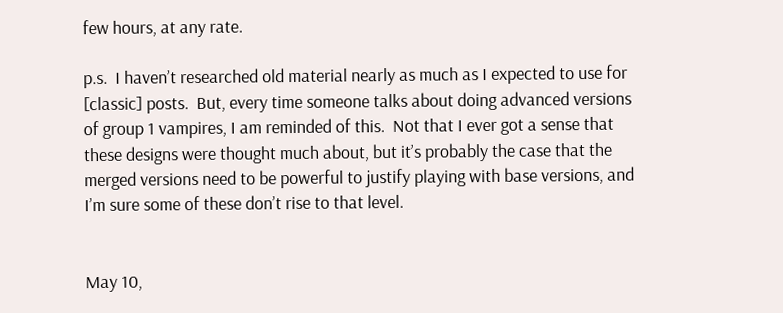few hours, at any rate.

p.s.  I haven’t researched old material nearly as much as I expected to use for [classic] posts.  But, every time someone talks about doing advanced versions of group 1 vampires, I am reminded of this.  Not that I ever got a sense that these designs were thought much about, but it’s probably the case that the merged versions need to be powerful to justify playing with base versions, and I’m sure some of these don’t rise to that level.


May 10,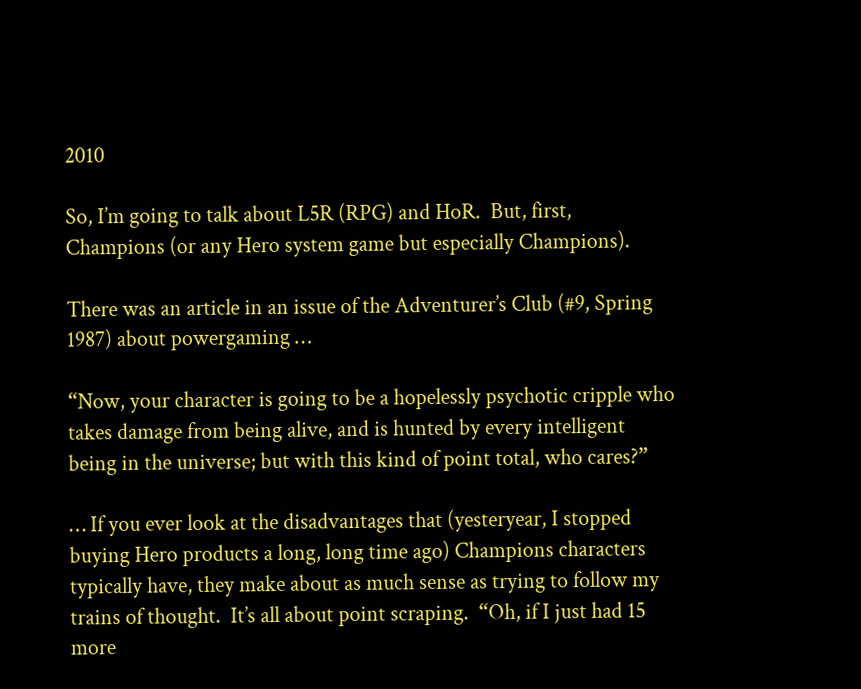2010

So, I’m going to talk about L5R (RPG) and HoR.  But, first, Champions (or any Hero system game but especially Champions).

There was an article in an issue of the Adventurer’s Club (#9, Spring 1987) about powergaming …

“Now, your character is going to be a hopelessly psychotic cripple who takes damage from being alive, and is hunted by every intelligent being in the universe; but with this kind of point total, who cares?”

… If you ever look at the disadvantages that (yesteryear, I stopped buying Hero products a long, long time ago) Champions characters typically have, they make about as much sense as trying to follow my trains of thought.  It’s all about point scraping.  “Oh, if I just had 15 more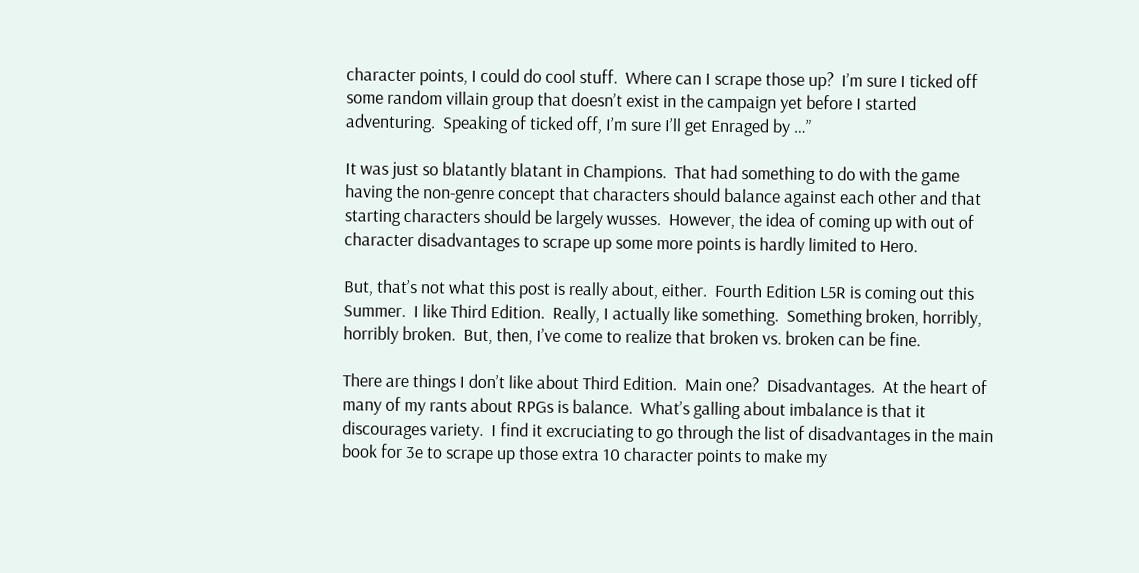character points, I could do cool stuff.  Where can I scrape those up?  I’m sure I ticked off some random villain group that doesn’t exist in the campaign yet before I started adventuring.  Speaking of ticked off, I’m sure I’ll get Enraged by …”

It was just so blatantly blatant in Champions.  That had something to do with the game having the non-genre concept that characters should balance against each other and that starting characters should be largely wusses.  However, the idea of coming up with out of character disadvantages to scrape up some more points is hardly limited to Hero.

But, that’s not what this post is really about, either.  Fourth Edition L5R is coming out this Summer.  I like Third Edition.  Really, I actually like something.  Something broken, horribly, horribly broken.  But, then, I’ve come to realize that broken vs. broken can be fine.

There are things I don’t like about Third Edition.  Main one?  Disadvantages.  At the heart of many of my rants about RPGs is balance.  What’s galling about imbalance is that it discourages variety.  I find it excruciating to go through the list of disadvantages in the main book for 3e to scrape up those extra 10 character points to make my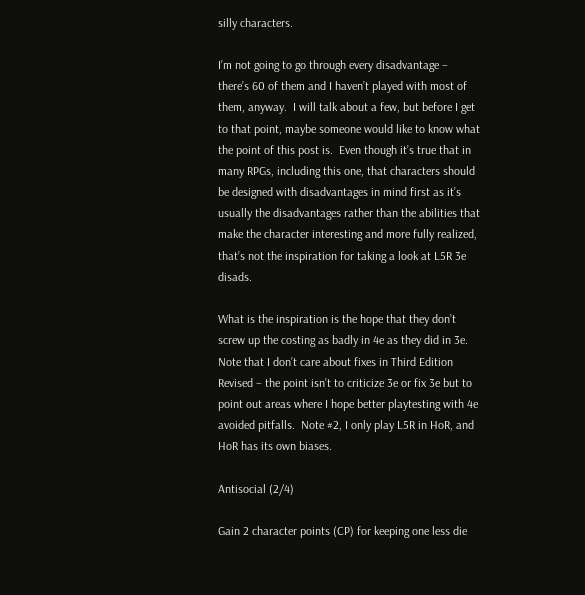silly characters.

I’m not going to go through every disadvantage – there’s 60 of them and I haven’t played with most of them, anyway.  I will talk about a few, but before I get to that point, maybe someone would like to know what the point of this post is.  Even though it’s true that in many RPGs, including this one, that characters should be designed with disadvantages in mind first as it’s usually the disadvantages rather than the abilities that make the character interesting and more fully realized, that’s not the inspiration for taking a look at L5R 3e disads.

What is the inspiration is the hope that they don’t screw up the costing as badly in 4e as they did in 3e.  Note that I don’t care about fixes in Third Edition Revised – the point isn’t to criticize 3e or fix 3e but to point out areas where I hope better playtesting with 4e avoided pitfalls.  Note #2, I only play L5R in HoR, and HoR has its own biases.

Antisocial (2/4)

Gain 2 character points (CP) for keeping one less die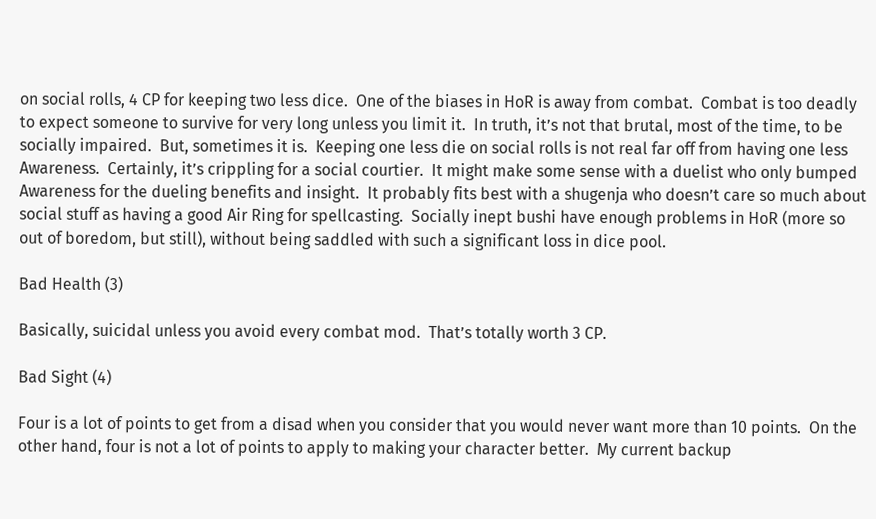on social rolls, 4 CP for keeping two less dice.  One of the biases in HoR is away from combat.  Combat is too deadly to expect someone to survive for very long unless you limit it.  In truth, it’s not that brutal, most of the time, to be socially impaired.  But, sometimes it is.  Keeping one less die on social rolls is not real far off from having one less Awareness.  Certainly, it’s crippling for a social courtier.  It might make some sense with a duelist who only bumped Awareness for the dueling benefits and insight.  It probably fits best with a shugenja who doesn’t care so much about social stuff as having a good Air Ring for spellcasting.  Socially inept bushi have enough problems in HoR (more so out of boredom, but still), without being saddled with such a significant loss in dice pool.

Bad Health (3)

Basically, suicidal unless you avoid every combat mod.  That’s totally worth 3 CP.

Bad Sight (4)

Four is a lot of points to get from a disad when you consider that you would never want more than 10 points.  On the other hand, four is not a lot of points to apply to making your character better.  My current backup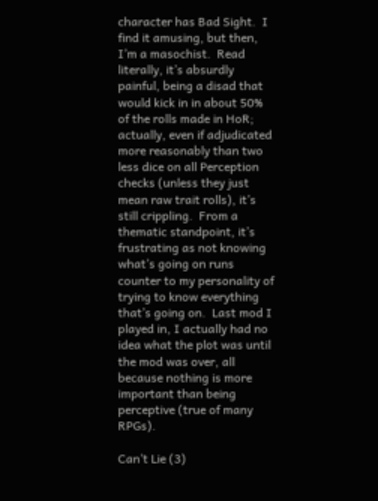character has Bad Sight.  I find it amusing, but then, I’m a masochist.  Read literally, it’s absurdly painful, being a disad that would kick in in about 50% of the rolls made in HoR; actually, even if adjudicated more reasonably than two less dice on all Perception checks (unless they just mean raw trait rolls), it’s still crippling.  From a thematic standpoint, it’s frustrating as not knowing what’s going on runs counter to my personality of trying to know everything that’s going on.  Last mod I played in, I actually had no idea what the plot was until the mod was over, all because nothing is more important than being perceptive (true of many RPGs).

Can’t Lie (3)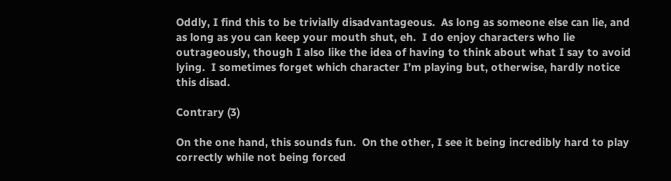Oddly, I find this to be trivially disadvantageous.  As long as someone else can lie, and as long as you can keep your mouth shut, eh.  I do enjoy characters who lie outrageously, though I also like the idea of having to think about what I say to avoid lying.  I sometimes forget which character I’m playing but, otherwise, hardly notice this disad.

Contrary (3)

On the one hand, this sounds fun.  On the other, I see it being incredibly hard to play correctly while not being forced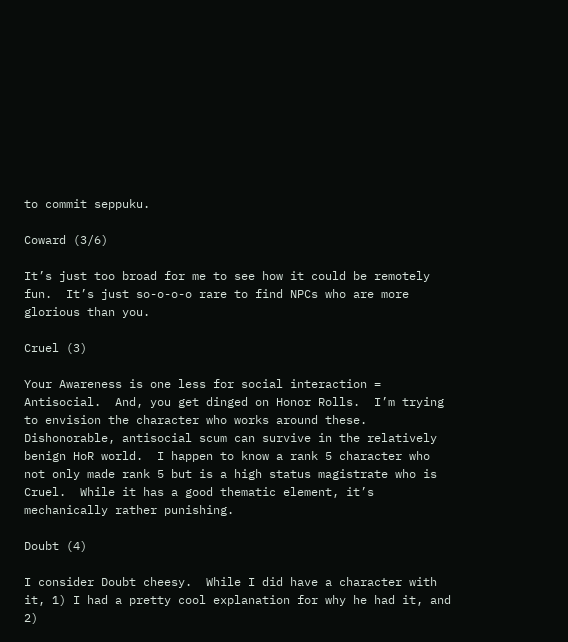to commit seppuku.

Coward (3/6)

It’s just too broad for me to see how it could be remotely fun.  It’s just so-o-o-o rare to find NPCs who are more glorious than you.

Cruel (3)

Your Awareness is one less for social interaction = Antisocial.  And, you get dinged on Honor Rolls.  I’m trying to envision the character who works around these.  Dishonorable, antisocial scum can survive in the relatively benign HoR world.  I happen to know a rank 5 character who not only made rank 5 but is a high status magistrate who is Cruel.  While it has a good thematic element, it’s mechanically rather punishing.

Doubt (4)

I consider Doubt cheesy.  While I did have a character with it, 1) I had a pretty cool explanation for why he had it, and 2)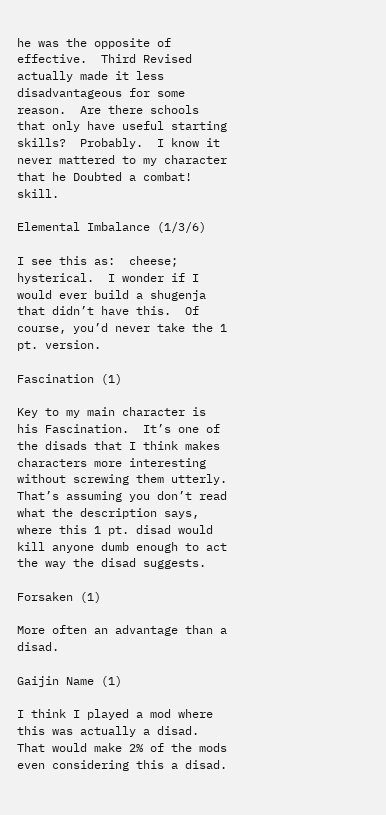he was the opposite of effective.  Third Revised actually made it less disadvantageous for some reason.  Are there schools that only have useful starting skills?  Probably.  I know it never mattered to my character that he Doubted a combat! skill.

Elemental Imbalance (1/3/6)

I see this as:  cheese; hysterical.  I wonder if I would ever build a shugenja that didn’t have this.  Of course, you’d never take the 1 pt. version.

Fascination (1)

Key to my main character is his Fascination.  It’s one of the disads that I think makes characters more interesting without screwing them utterly.  That’s assuming you don’t read what the description says, where this 1 pt. disad would kill anyone dumb enough to act the way the disad suggests.

Forsaken (1)

More often an advantage than a disad.

Gaijin Name (1)

I think I played a mod where this was actually a disad.  That would make 2% of the mods even considering this a disad.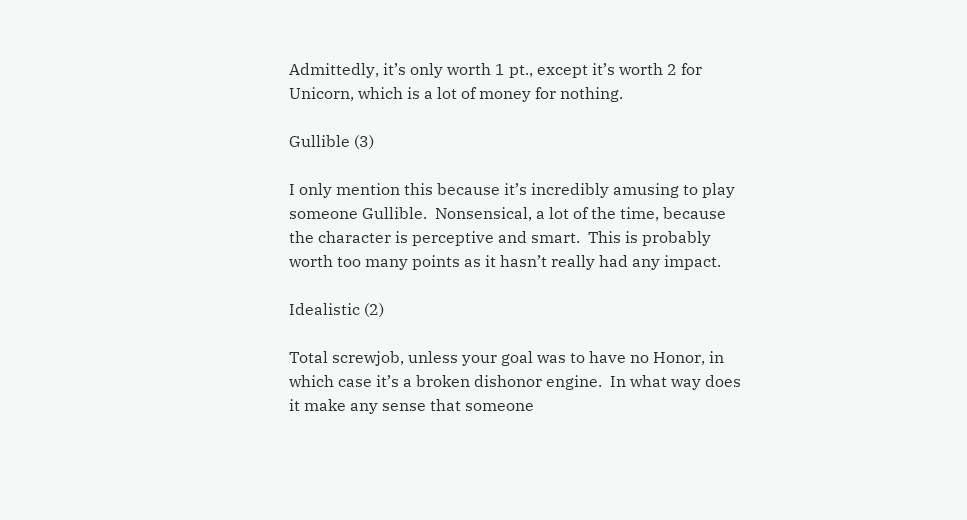Admittedly, it’s only worth 1 pt., except it’s worth 2 for Unicorn, which is a lot of money for nothing.

Gullible (3)

I only mention this because it’s incredibly amusing to play someone Gullible.  Nonsensical, a lot of the time, because the character is perceptive and smart.  This is probably worth too many points as it hasn’t really had any impact.

Idealistic (2)

Total screwjob, unless your goal was to have no Honor, in which case it’s a broken dishonor engine.  In what way does it make any sense that someone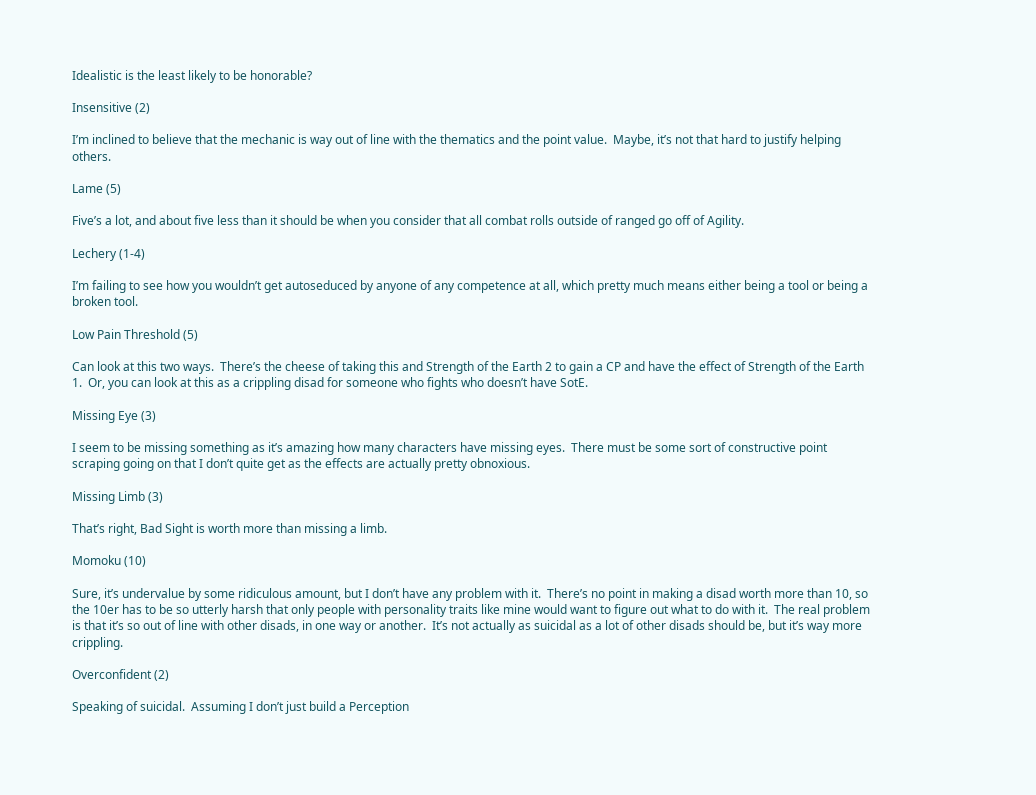Idealistic is the least likely to be honorable?

Insensitive (2)

I’m inclined to believe that the mechanic is way out of line with the thematics and the point value.  Maybe, it’s not that hard to justify helping others.

Lame (5)

Five’s a lot, and about five less than it should be when you consider that all combat rolls outside of ranged go off of Agility.

Lechery (1-4)

I’m failing to see how you wouldn’t get autoseduced by anyone of any competence at all, which pretty much means either being a tool or being a broken tool.

Low Pain Threshold (5)

Can look at this two ways.  There’s the cheese of taking this and Strength of the Earth 2 to gain a CP and have the effect of Strength of the Earth 1.  Or, you can look at this as a crippling disad for someone who fights who doesn’t have SotE.

Missing Eye (3)

I seem to be missing something as it’s amazing how many characters have missing eyes.  There must be some sort of constructive point scraping going on that I don’t quite get as the effects are actually pretty obnoxious.

Missing Limb (3)

That’s right, Bad Sight is worth more than missing a limb.

Momoku (10)

Sure, it’s undervalue by some ridiculous amount, but I don’t have any problem with it.  There’s no point in making a disad worth more than 10, so the 10er has to be so utterly harsh that only people with personality traits like mine would want to figure out what to do with it.  The real problem is that it’s so out of line with other disads, in one way or another.  It’s not actually as suicidal as a lot of other disads should be, but it’s way more crippling.

Overconfident (2)

Speaking of suicidal.  Assuming I don’t just build a Perception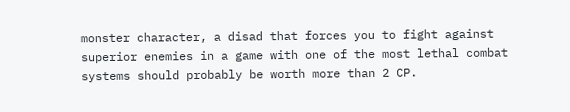monster character, a disad that forces you to fight against superior enemies in a game with one of the most lethal combat systems should probably be worth more than 2 CP.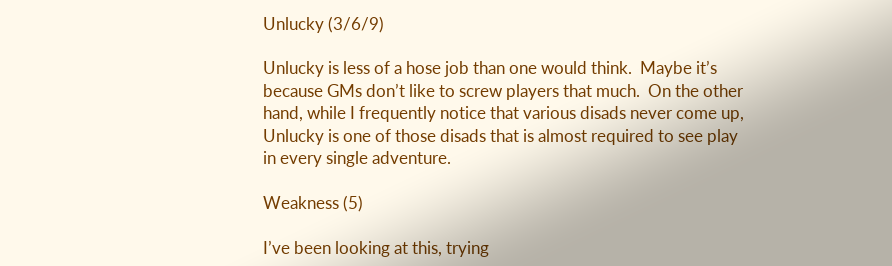Unlucky (3/6/9)

Unlucky is less of a hose job than one would think.  Maybe it’s because GMs don’t like to screw players that much.  On the other hand, while I frequently notice that various disads never come up, Unlucky is one of those disads that is almost required to see play in every single adventure.

Weakness (5)

I’ve been looking at this, trying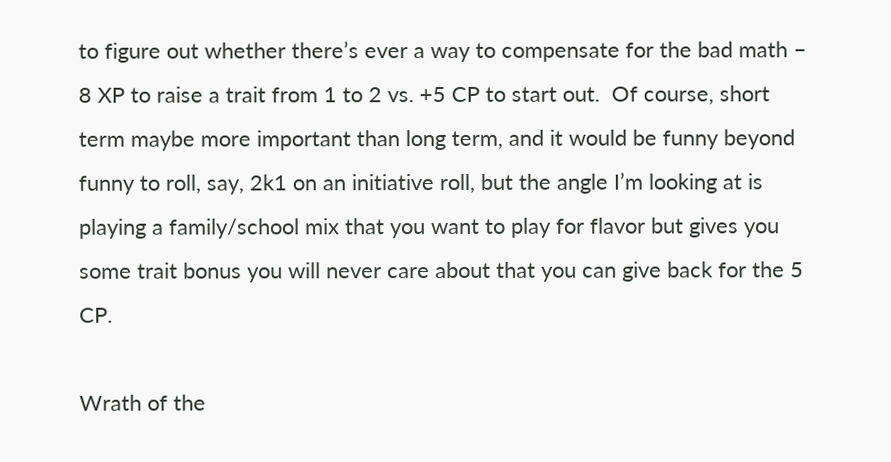to figure out whether there’s ever a way to compensate for the bad math – 8 XP to raise a trait from 1 to 2 vs. +5 CP to start out.  Of course, short term maybe more important than long term, and it would be funny beyond funny to roll, say, 2k1 on an initiative roll, but the angle I’m looking at is playing a family/school mix that you want to play for flavor but gives you some trait bonus you will never care about that you can give back for the 5 CP.

Wrath of the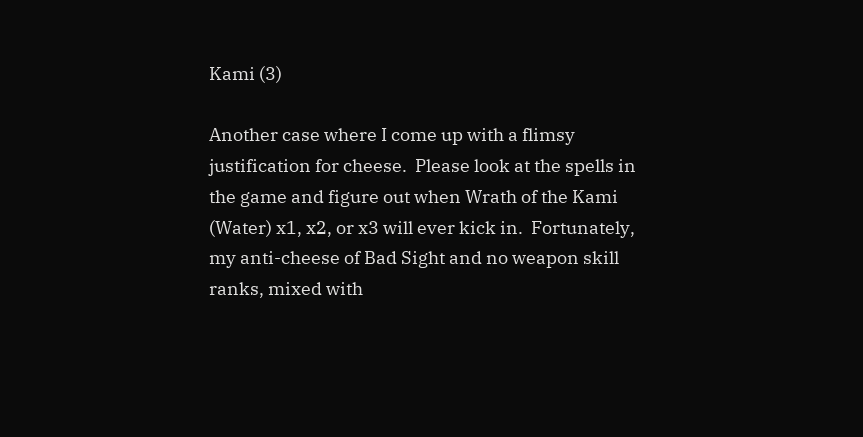Kami (3)

Another case where I come up with a flimsy justification for cheese.  Please look at the spells in the game and figure out when Wrath of the Kami (Water) x1, x2, or x3 will ever kick in.  Fortunately, my anti-cheese of Bad Sight and no weapon skill ranks, mixed with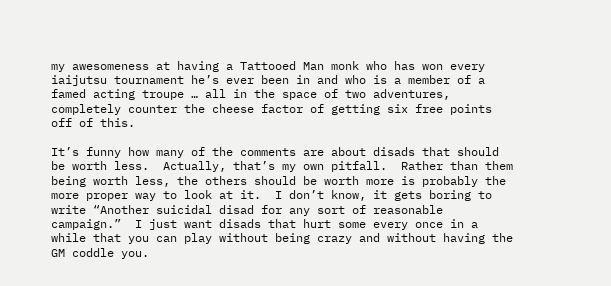my awesomeness at having a Tattooed Man monk who has won every iaijutsu tournament he’s ever been in and who is a member of a famed acting troupe … all in the space of two adventures, completely counter the cheese factor of getting six free points off of this.

It’s funny how many of the comments are about disads that should be worth less.  Actually, that’s my own pitfall.  Rather than them being worth less, the others should be worth more is probably the more proper way to look at it.  I don’t know, it gets boring to write “Another suicidal disad for any sort of reasonable campaign.”  I just want disads that hurt some every once in a while that you can play without being crazy and without having the GM coddle you.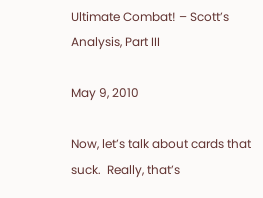Ultimate Combat! – Scott’s Analysis, Part III

May 9, 2010

Now, let’s talk about cards that suck.  Really, that’s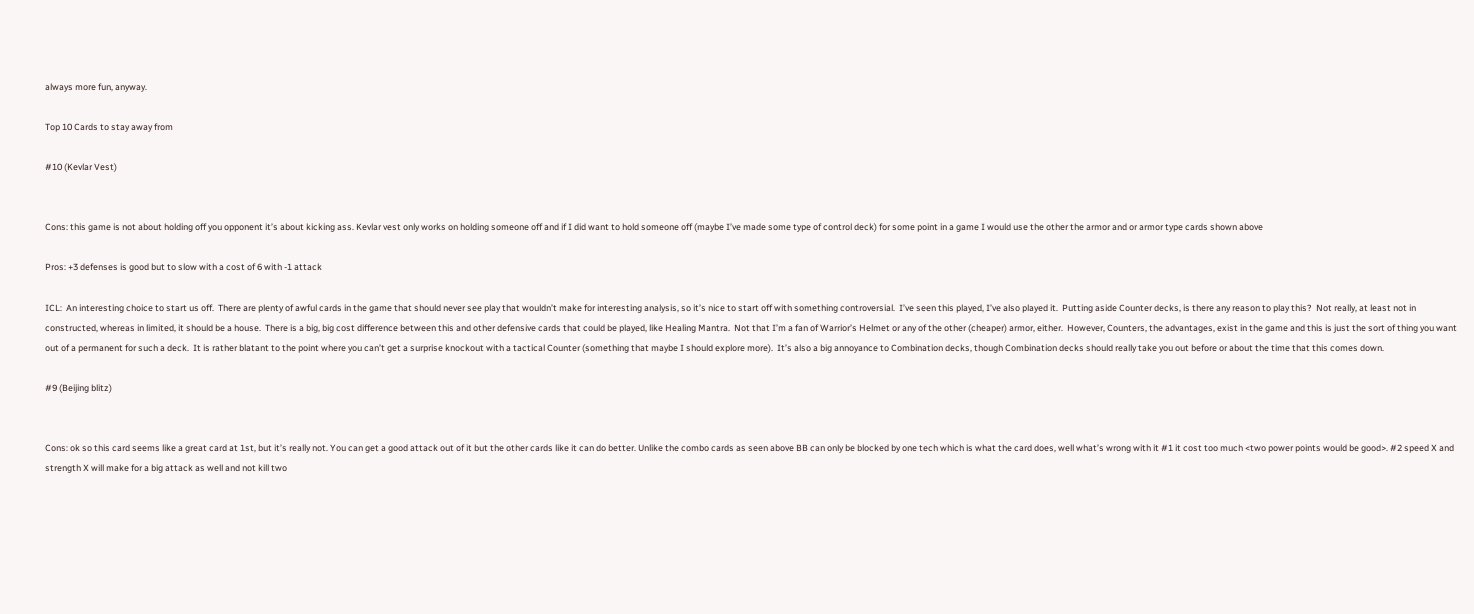always more fun, anyway.

Top 10 Cards to stay away from

#10 (Kevlar Vest)


Cons: this game is not about holding off you opponent it’s about kicking ass. Kevlar vest only works on holding someone off and if I did want to hold someone off (maybe I’ve made some type of control deck) for some point in a game I would use the other the armor and or armor type cards shown above

Pros: +3 defenses is good but to slow with a cost of 6 with -1 attack

ICL:  An interesting choice to start us off.  There are plenty of awful cards in the game that should never see play that wouldn’t make for interesting analysis, so it’s nice to start off with something controversial.  I’ve seen this played, I’ve also played it.  Putting aside Counter decks, is there any reason to play this?  Not really, at least not in constructed, whereas in limited, it should be a house.  There is a big, big cost difference between this and other defensive cards that could be played, like Healing Mantra.  Not that I’m a fan of Warrior’s Helmet or any of the other (cheaper) armor, either.  However, Counters, the advantages, exist in the game and this is just the sort of thing you want out of a permanent for such a deck.  It is rather blatant to the point where you can’t get a surprise knockout with a tactical Counter (something that maybe I should explore more).  It’s also a big annoyance to Combination decks, though Combination decks should really take you out before or about the time that this comes down.

#9 (Beijing blitz)


Cons: ok so this card seems like a great card at 1st, but it’s really not. You can get a good attack out of it but the other cards like it can do better. Unlike the combo cards as seen above BB can only be blocked by one tech which is what the card does, well what’s wrong with it #1 it cost too much <two power points would be good>. #2 speed X and strength X will make for a big attack as well and not kill two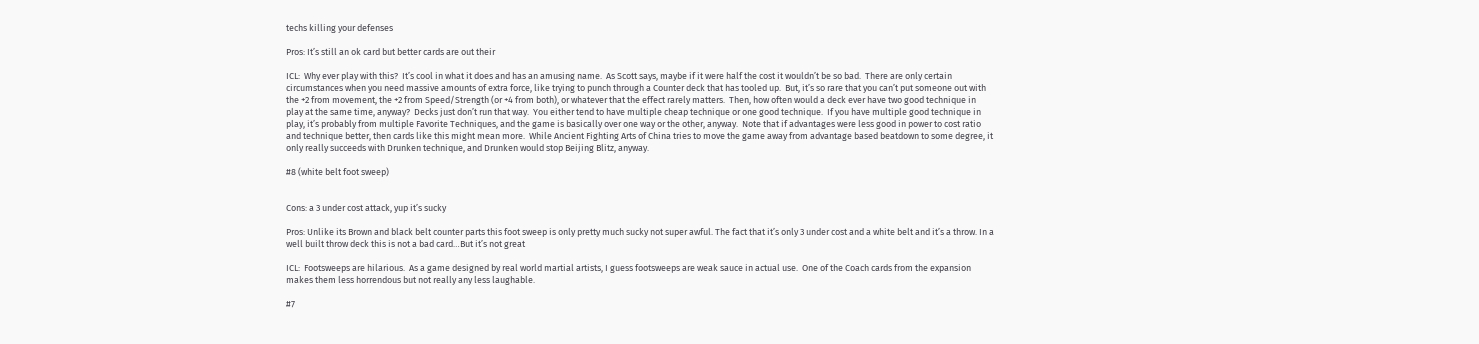techs killing your defenses

Pros: It’s still an ok card but better cards are out their

ICL:  Why ever play with this?  It’s cool in what it does and has an amusing name.  As Scott says, maybe if it were half the cost it wouldn’t be so bad.  There are only certain circumstances when you need massive amounts of extra force, like trying to punch through a Counter deck that has tooled up.  But, it’s so rare that you can’t put someone out with the +2 from movement, the +2 from Speed/Strength (or +4 from both), or whatever that the effect rarely matters.  Then, how often would a deck ever have two good technique in play at the same time, anyway?  Decks just don’t run that way.  You either tend to have multiple cheap technique or one good technique.  If you have multiple good technique in play, it’s probably from multiple Favorite Techniques, and the game is basically over one way or the other, anyway.  Note that if advantages were less good in power to cost ratio and technique better, then cards like this might mean more.  While Ancient Fighting Arts of China tries to move the game away from advantage based beatdown to some degree, it only really succeeds with Drunken technique, and Drunken would stop Beijing Blitz, anyway.

#8 (white belt foot sweep)


Cons: a 3 under cost attack, yup it’s sucky

Pros: Unlike its Brown and black belt counter parts this foot sweep is only pretty much sucky not super awful. The fact that it’s only 3 under cost and a white belt and it’s a throw. In a well built throw deck this is not a bad card…But it’s not great

ICL:  Footsweeps are hilarious.  As a game designed by real world martial artists, I guess footsweeps are weak sauce in actual use.  One of the Coach cards from the expansion makes them less horrendous but not really any less laughable.

#7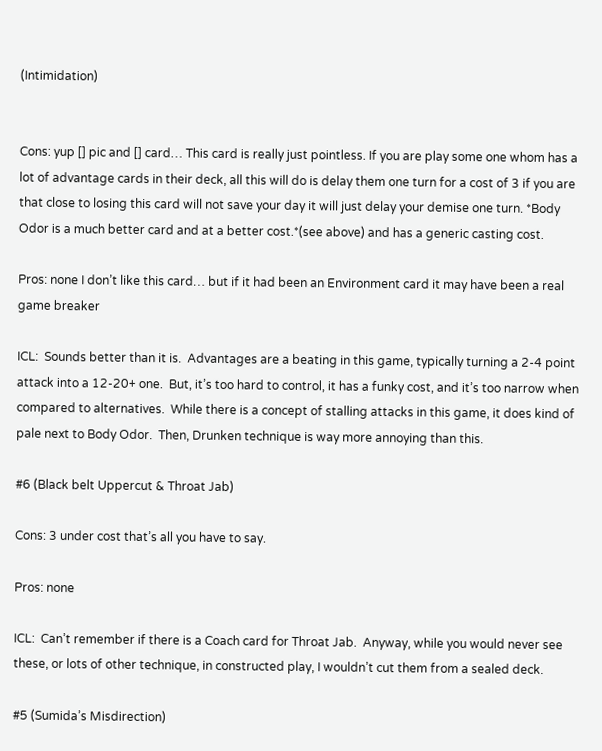(Intimidation)


Cons: yup [] pic and [] card… This card is really just pointless. If you are play some one whom has a lot of advantage cards in their deck, all this will do is delay them one turn for a cost of 3 if you are that close to losing this card will not save your day it will just delay your demise one turn. *Body Odor is a much better card and at a better cost.*(see above) and has a generic casting cost.

Pros: none I don’t like this card… but if it had been an Environment card it may have been a real game breaker

ICL:  Sounds better than it is.  Advantages are a beating in this game, typically turning a 2-4 point attack into a 12-20+ one.  But, it’s too hard to control, it has a funky cost, and it’s too narrow when compared to alternatives.  While there is a concept of stalling attacks in this game, it does kind of pale next to Body Odor.  Then, Drunken technique is way more annoying than this.

#6 (Black belt Uppercut & Throat Jab)

Cons: 3 under cost that’s all you have to say.

Pros: none

ICL:  Can’t remember if there is a Coach card for Throat Jab.  Anyway, while you would never see these, or lots of other technique, in constructed play, I wouldn’t cut them from a sealed deck.

#5 (Sumida’s Misdirection)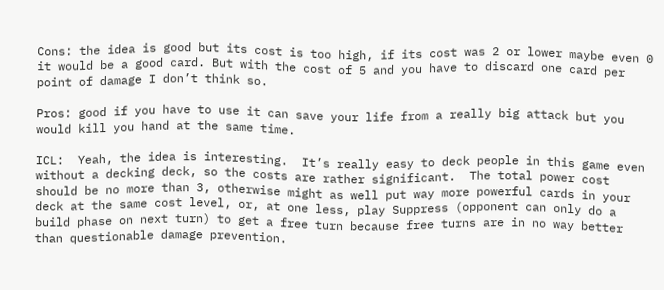Cons: the idea is good but its cost is too high, if its cost was 2 or lower maybe even 0 it would be a good card. But with the cost of 5 and you have to discard one card per point of damage I don’t think so.

Pros: good if you have to use it can save your life from a really big attack but you would kill you hand at the same time.

ICL:  Yeah, the idea is interesting.  It’s really easy to deck people in this game even without a decking deck, so the costs are rather significant.  The total power cost should be no more than 3, otherwise might as well put way more powerful cards in your deck at the same cost level, or, at one less, play Suppress (opponent can only do a build phase on next turn) to get a free turn because free turns are in no way better than questionable damage prevention.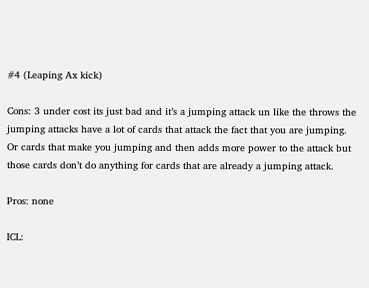#4 (Leaping Ax kick)

Cons: 3 under cost its just bad and it’s a jumping attack un like the throws the jumping attacks have a lot of cards that attack the fact that you are jumping. Or cards that make you jumping and then adds more power to the attack but those cards don’t do anything for cards that are already a jumping attack.

Pros: none

ICL: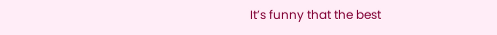It’s funny that the best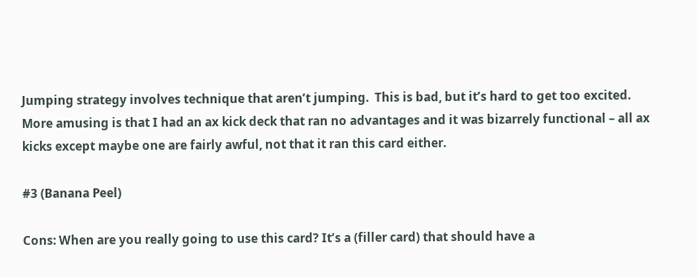Jumping strategy involves technique that aren’t jumping.  This is bad, but it’s hard to get too excited.  More amusing is that I had an ax kick deck that ran no advantages and it was bizarrely functional – all ax kicks except maybe one are fairly awful, not that it ran this card either.

#3 (Banana Peel)

Cons: When are you really going to use this card? It’s a (filler card) that should have a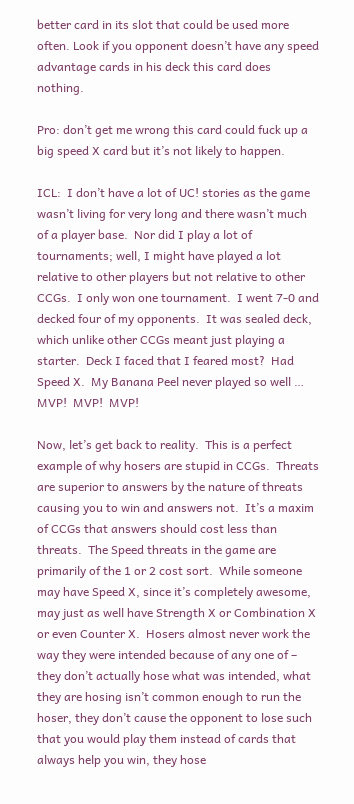better card in its slot that could be used more often. Look if you opponent doesn’t have any speed advantage cards in his deck this card does nothing.

Pro: don’t get me wrong this card could fuck up a big speed X card but it’s not likely to happen.

ICL:  I don’t have a lot of UC! stories as the game wasn’t living for very long and there wasn’t much of a player base.  Nor did I play a lot of tournaments; well, I might have played a lot relative to other players but not relative to other CCGs.  I only won one tournament.  I went 7-0 and decked four of my opponents.  It was sealed deck, which unlike other CCGs meant just playing a starter.  Deck I faced that I feared most?  Had Speed X.  My Banana Peel never played so well … MVP!  MVP!  MVP!

Now, let’s get back to reality.  This is a perfect example of why hosers are stupid in CCGs.  Threats are superior to answers by the nature of threats causing you to win and answers not.  It’s a maxim of CCGs that answers should cost less than threats.  The Speed threats in the game are primarily of the 1 or 2 cost sort.  While someone may have Speed X, since it’s completely awesome, may just as well have Strength X or Combination X or even Counter X.  Hosers almost never work the way they were intended because of any one of – they don’t actually hose what was intended, what they are hosing isn’t common enough to run the hoser, they don’t cause the opponent to lose such that you would play them instead of cards that always help you win, they hose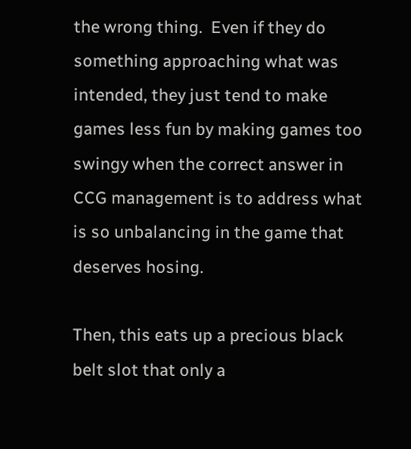the wrong thing.  Even if they do something approaching what was intended, they just tend to make games less fun by making games too swingy when the correct answer in CCG management is to address what is so unbalancing in the game that deserves hosing.

Then, this eats up a precious black belt slot that only a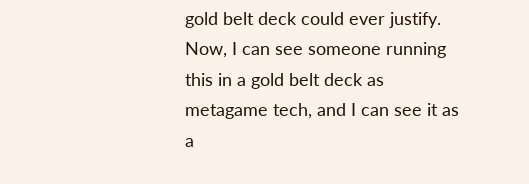gold belt deck could ever justify.  Now, I can see someone running this in a gold belt deck as metagame tech, and I can see it as a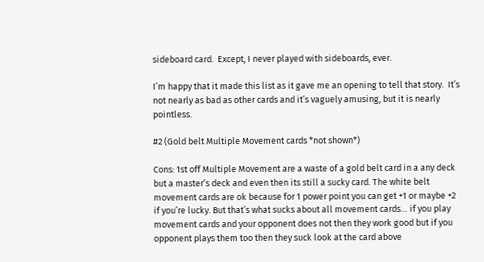sideboard card.  Except, I never played with sideboards, ever.

I’m happy that it made this list as it gave me an opening to tell that story.  It’s not nearly as bad as other cards and it’s vaguely amusing, but it is nearly pointless.

#2 (Gold belt Multiple Movement cards *not shown*)

Cons: 1st off Multiple Movement are a waste of a gold belt card in a any deck but a master’s deck and even then its still a sucky card. The white belt movement cards are ok because for 1 power point you can get +1 or maybe +2 if you’re lucky. But that’s what sucks about all movement cards… if you play movement cards and your opponent does not then they work good but if you opponent plays them too then they suck look at the card above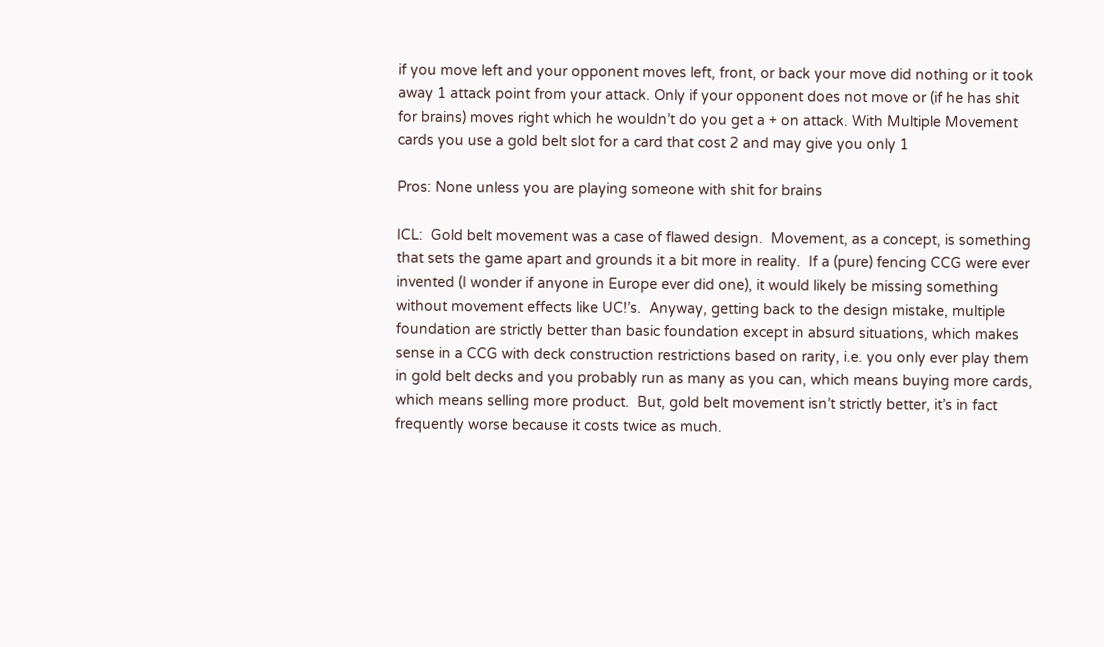if you move left and your opponent moves left, front, or back your move did nothing or it took away 1 attack point from your attack. Only if your opponent does not move or (if he has shit for brains) moves right which he wouldn’t do you get a + on attack. With Multiple Movement cards you use a gold belt slot for a card that cost 2 and may give you only 1

Pros: None unless you are playing someone with shit for brains

ICL:  Gold belt movement was a case of flawed design.  Movement, as a concept, is something that sets the game apart and grounds it a bit more in reality.  If a (pure) fencing CCG were ever invented (I wonder if anyone in Europe ever did one), it would likely be missing something without movement effects like UC!’s.  Anyway, getting back to the design mistake, multiple foundation are strictly better than basic foundation except in absurd situations, which makes sense in a CCG with deck construction restrictions based on rarity, i.e. you only ever play them in gold belt decks and you probably run as many as you can, which means buying more cards, which means selling more product.  But, gold belt movement isn’t strictly better, it’s in fact frequently worse because it costs twice as much.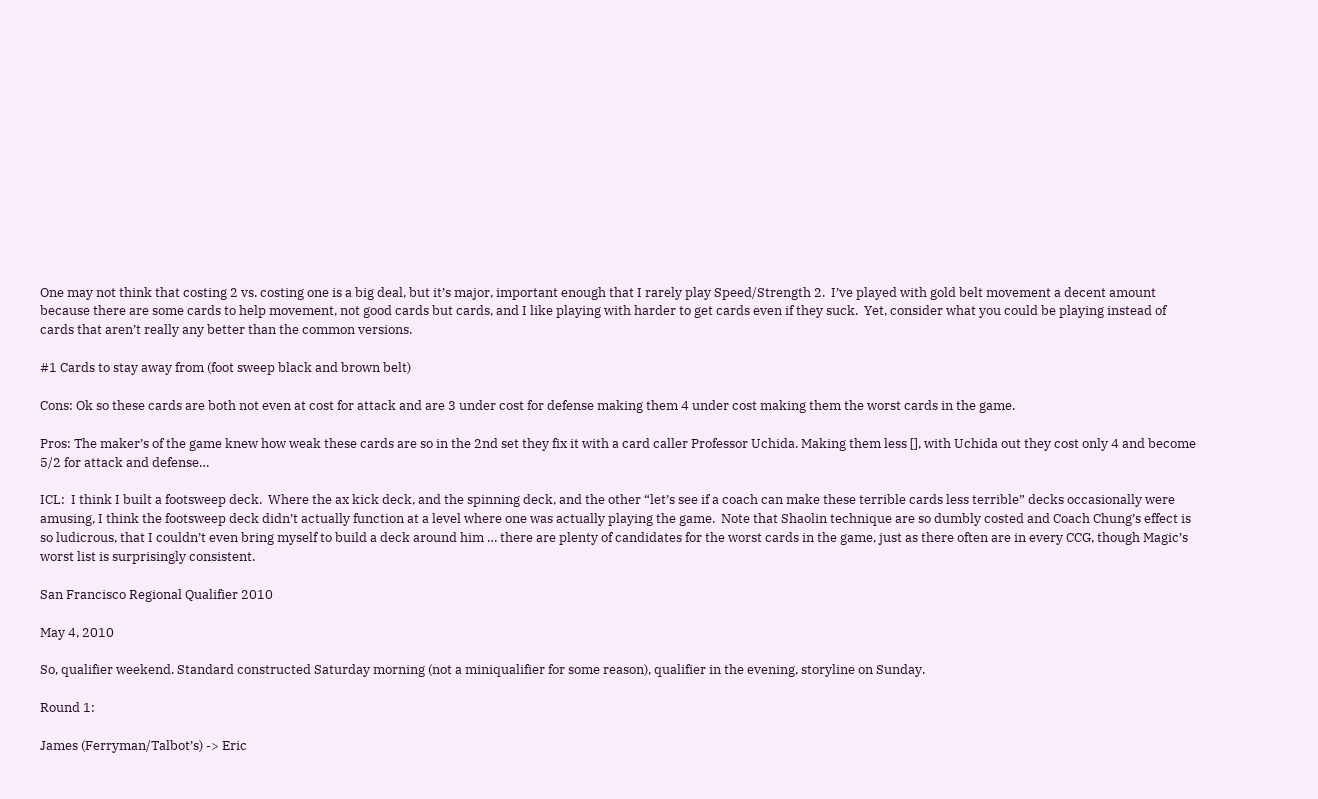One may not think that costing 2 vs. costing one is a big deal, but it’s major, important enough that I rarely play Speed/Strength 2.  I’ve played with gold belt movement a decent amount because there are some cards to help movement, not good cards but cards, and I like playing with harder to get cards even if they suck.  Yet, consider what you could be playing instead of cards that aren’t really any better than the common versions.

#1 Cards to stay away from (foot sweep black and brown belt)

Cons: Ok so these cards are both not even at cost for attack and are 3 under cost for defense making them 4 under cost making them the worst cards in the game.

Pros: The maker’s of the game knew how weak these cards are so in the 2nd set they fix it with a card caller Professor Uchida. Making them less [], with Uchida out they cost only 4 and become 5/2 for attack and defense…

ICL:  I think I built a footsweep deck.  Where the ax kick deck, and the spinning deck, and the other “let’s see if a coach can make these terrible cards less terrible” decks occasionally were amusing, I think the footsweep deck didn’t actually function at a level where one was actually playing the game.  Note that Shaolin technique are so dumbly costed and Coach Chung’s effect is so ludicrous, that I couldn’t even bring myself to build a deck around him … there are plenty of candidates for the worst cards in the game, just as there often are in every CCG, though Magic’s worst list is surprisingly consistent.

San Francisco Regional Qualifier 2010

May 4, 2010

So, qualifier weekend. Standard constructed Saturday morning (not a miniqualifier for some reason), qualifier in the evening, storyline on Sunday.

Round 1:

James (Ferryman/Talbot’s) -> Eric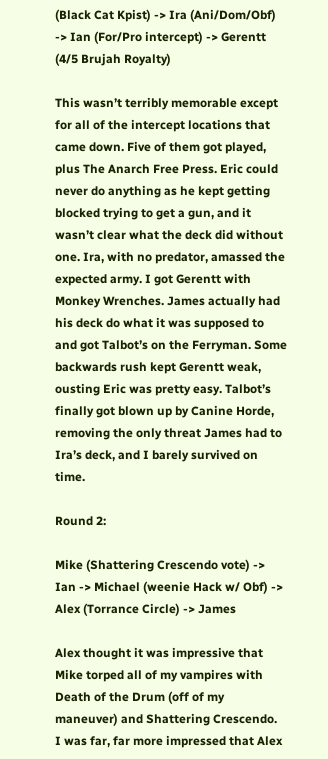(Black Cat Kpist) -> Ira (Ani/Dom/Obf) -> Ian (For/Pro intercept) -> Gerentt (4/5 Brujah Royalty)

This wasn’t terribly memorable except for all of the intercept locations that came down. Five of them got played, plus The Anarch Free Press. Eric could never do anything as he kept getting blocked trying to get a gun, and it wasn’t clear what the deck did without one. Ira, with no predator, amassed the expected army. I got Gerentt with Monkey Wrenches. James actually had his deck do what it was supposed to and got Talbot’s on the Ferryman. Some backwards rush kept Gerentt weak, ousting Eric was pretty easy. Talbot’s finally got blown up by Canine Horde, removing the only threat James had to Ira’s deck, and I barely survived on time.

Round 2:

Mike (Shattering Crescendo vote) -> Ian -> Michael (weenie Hack w/ Obf) -> Alex (Torrance Circle) -> James

Alex thought it was impressive that Mike torped all of my vampires with Death of the Drum (off of my maneuver) and Shattering Crescendo.  I was far, far more impressed that Alex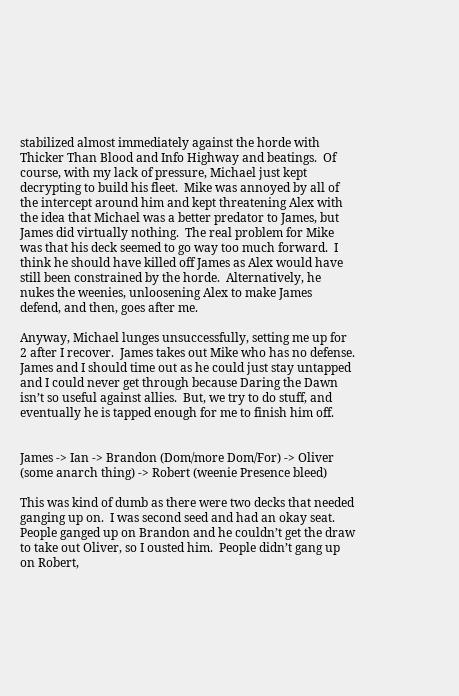stabilized almost immediately against the horde with Thicker Than Blood and Info Highway and beatings.  Of course, with my lack of pressure, Michael just kept decrypting to build his fleet.  Mike was annoyed by all of the intercept around him and kept threatening Alex with the idea that Michael was a better predator to James, but James did virtually nothing.  The real problem for Mike was that his deck seemed to go way too much forward.  I think he should have killed off James as Alex would have still been constrained by the horde.  Alternatively, he nukes the weenies, unloosening Alex to make James defend, and then, goes after me.

Anyway, Michael lunges unsuccessfully, setting me up for 2 after I recover.  James takes out Mike who has no defense.  James and I should time out as he could just stay untapped and I could never get through because Daring the Dawn isn’t so useful against allies.  But, we try to do stuff, and eventually he is tapped enough for me to finish him off.


James -> Ian -> Brandon (Dom/more Dom/For) -> Oliver (some anarch thing) -> Robert (weenie Presence bleed)

This was kind of dumb as there were two decks that needed ganging up on.  I was second seed and had an okay seat.  People ganged up on Brandon and he couldn’t get the draw to take out Oliver, so I ousted him.  People didn’t gang up on Robert,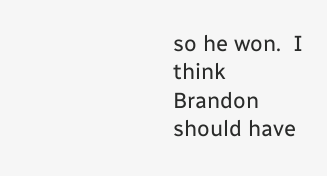so he won.  I think Brandon should have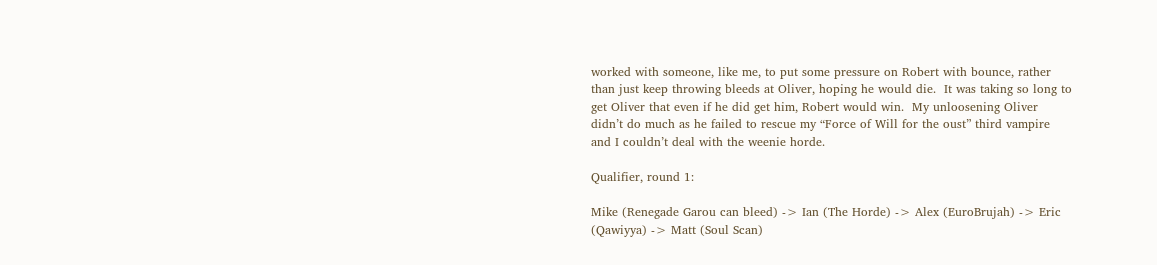worked with someone, like me, to put some pressure on Robert with bounce, rather than just keep throwing bleeds at Oliver, hoping he would die.  It was taking so long to get Oliver that even if he did get him, Robert would win.  My unloosening Oliver didn’t do much as he failed to rescue my “Force of Will for the oust” third vampire and I couldn’t deal with the weenie horde.

Qualifier, round 1:

Mike (Renegade Garou can bleed) -> Ian (The Horde) -> Alex (EuroBrujah) -> Eric (Qawiyya) -> Matt (Soul Scan)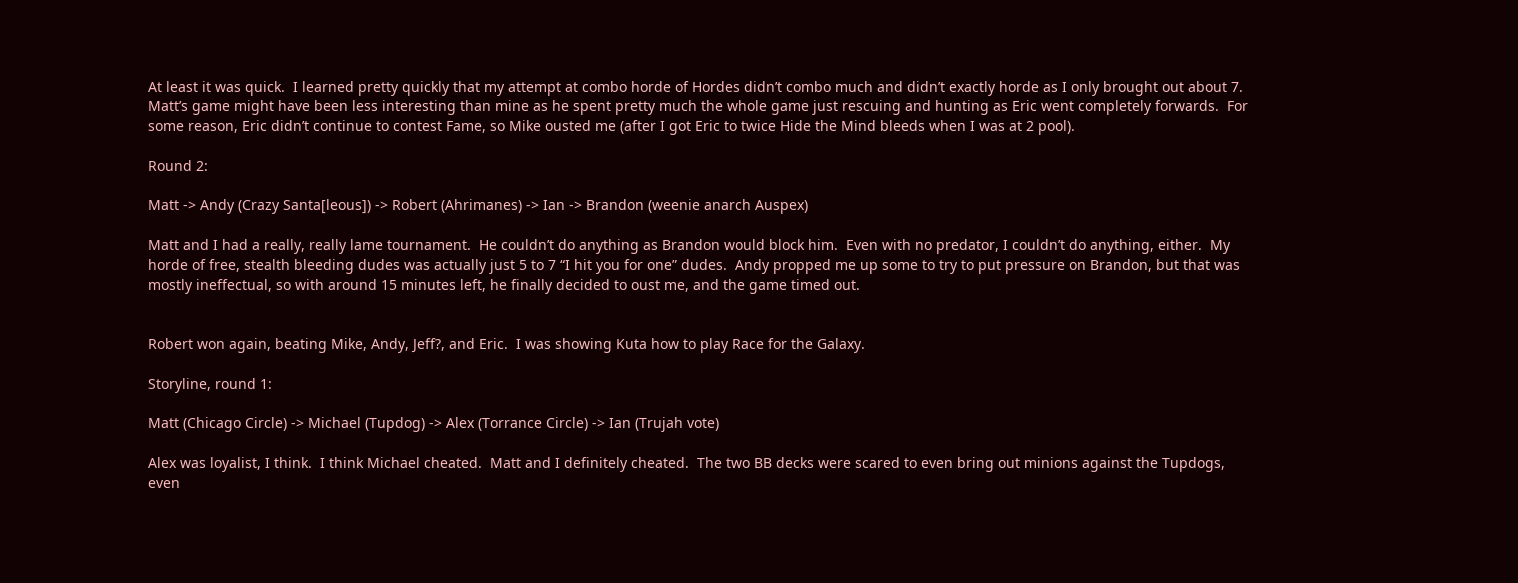At least it was quick.  I learned pretty quickly that my attempt at combo horde of Hordes didn’t combo much and didn’t exactly horde as I only brought out about 7.  Matt’s game might have been less interesting than mine as he spent pretty much the whole game just rescuing and hunting as Eric went completely forwards.  For some reason, Eric didn’t continue to contest Fame, so Mike ousted me (after I got Eric to twice Hide the Mind bleeds when I was at 2 pool).

Round 2:

Matt -> Andy (Crazy Santa[leous]) -> Robert (Ahrimanes) -> Ian -> Brandon (weenie anarch Auspex)

Matt and I had a really, really lame tournament.  He couldn’t do anything as Brandon would block him.  Even with no predator, I couldn’t do anything, either.  My horde of free, stealth bleeding dudes was actually just 5 to 7 “I hit you for one” dudes.  Andy propped me up some to try to put pressure on Brandon, but that was mostly ineffectual, so with around 15 minutes left, he finally decided to oust me, and the game timed out.


Robert won again, beating Mike, Andy, Jeff?, and Eric.  I was showing Kuta how to play Race for the Galaxy.

Storyline, round 1:

Matt (Chicago Circle) -> Michael (Tupdog) -> Alex (Torrance Circle) -> Ian (Trujah vote)

Alex was loyalist, I think.  I think Michael cheated.  Matt and I definitely cheated.  The two BB decks were scared to even bring out minions against the Tupdogs, even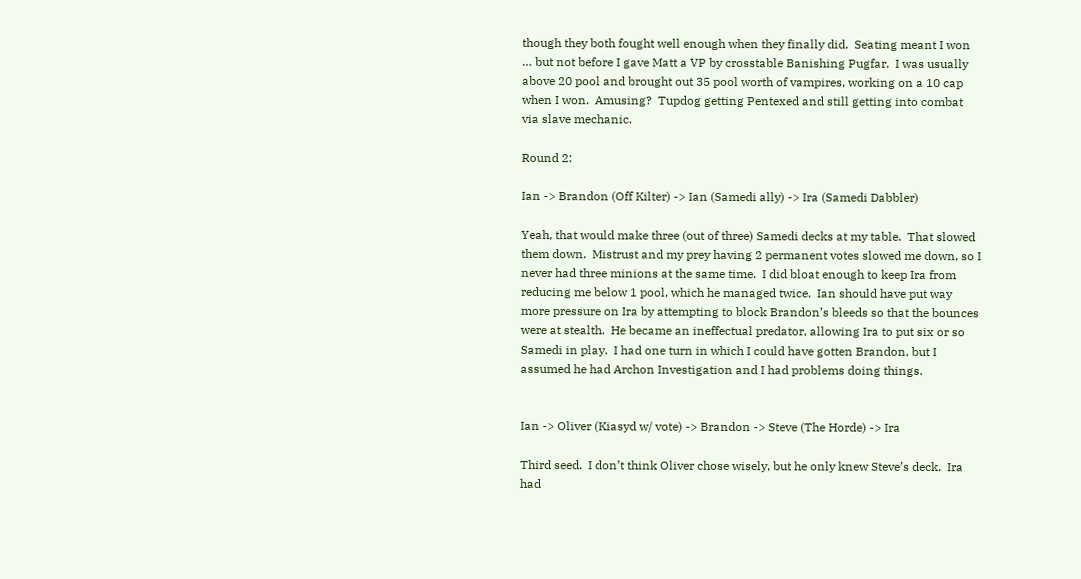though they both fought well enough when they finally did.  Seating meant I won … but not before I gave Matt a VP by crosstable Banishing Pugfar.  I was usually above 20 pool and brought out 35 pool worth of vampires, working on a 10 cap when I won.  Amusing?  Tupdog getting Pentexed and still getting into combat via slave mechanic.

Round 2:

Ian -> Brandon (Off Kilter) -> Ian (Samedi ally) -> Ira (Samedi Dabbler)

Yeah, that would make three (out of three) Samedi decks at my table.  That slowed them down.  Mistrust and my prey having 2 permanent votes slowed me down, so I never had three minions at the same time.  I did bloat enough to keep Ira from reducing me below 1 pool, which he managed twice.  Ian should have put way more pressure on Ira by attempting to block Brandon’s bleeds so that the bounces were at stealth.  He became an ineffectual predator, allowing Ira to put six or so Samedi in play.  I had one turn in which I could have gotten Brandon, but I assumed he had Archon Investigation and I had problems doing things.


Ian -> Oliver (Kiasyd w/ vote) -> Brandon -> Steve (The Horde) -> Ira

Third seed.  I don’t think Oliver chose wisely, but he only knew Steve’s deck.  Ira had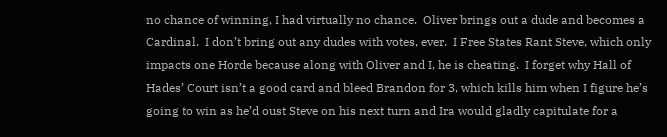no chance of winning, I had virtually no chance.  Oliver brings out a dude and becomes a Cardinal.  I don’t bring out any dudes with votes, ever.  I Free States Rant Steve, which only impacts one Horde because along with Oliver and I, he is cheating.  I forget why Hall of Hades’ Court isn’t a good card and bleed Brandon for 3, which kills him when I figure he’s going to win as he’d oust Steve on his next turn and Ira would gladly capitulate for a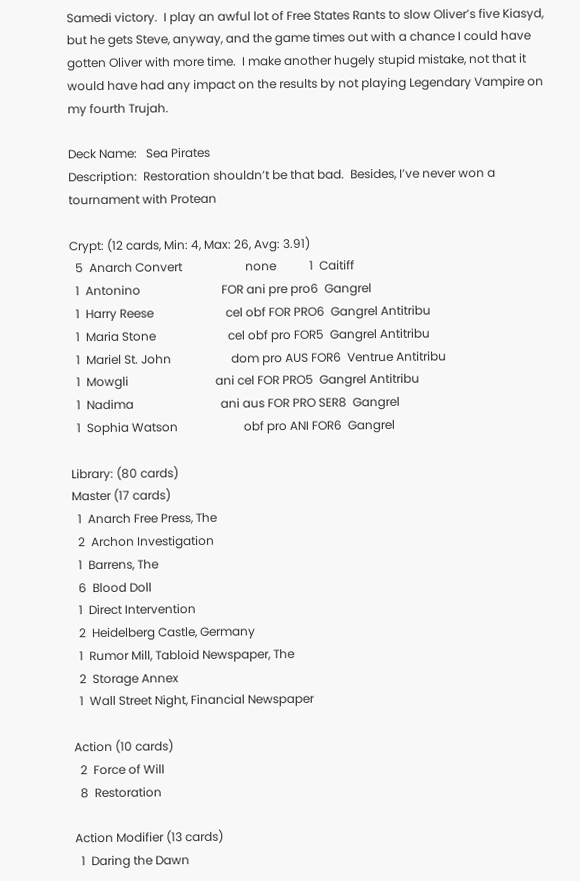Samedi victory.  I play an awful lot of Free States Rants to slow Oliver’s five Kiasyd, but he gets Steve, anyway, and the game times out with a chance I could have gotten Oliver with more time.  I make another hugely stupid mistake, not that it would have had any impact on the results by not playing Legendary Vampire on my fourth Trujah.

Deck Name:   Sea Pirates
Description:  Restoration shouldn’t be that bad.  Besides, I’ve never won a tournament with Protean

Crypt: (12 cards, Min: 4, Max: 26, Avg: 3.91)
  5  Anarch Convert                     none           1  Caitiff
  1  Antonino                           FOR ani pre pro6  Gangrel
  1  Harry Reese                        cel obf FOR PRO6  Gangrel Antitribu
  1  Maria Stone                        cel obf pro FOR5  Gangrel Antitribu
  1  Mariel St. John                    dom pro AUS FOR6  Ventrue Antitribu
  1  Mowgli                             ani cel FOR PRO5  Gangrel Antitribu
  1  Nadima                             ani aus FOR PRO SER8  Gangrel
  1  Sophia Watson                      obf pro ANI FOR6  Gangrel

Library: (80 cards)
Master (17 cards)
  1  Anarch Free Press, The
  2  Archon Investigation
  1  Barrens, The
  6  Blood Doll
  1  Direct Intervention
  2  Heidelberg Castle, Germany
  1  Rumor Mill, Tabloid Newspaper, The
  2  Storage Annex
  1  Wall Street Night, Financial Newspaper

Action (10 cards)
  2  Force of Will
  8  Restoration

Action Modifier (13 cards)
  1  Daring the Dawn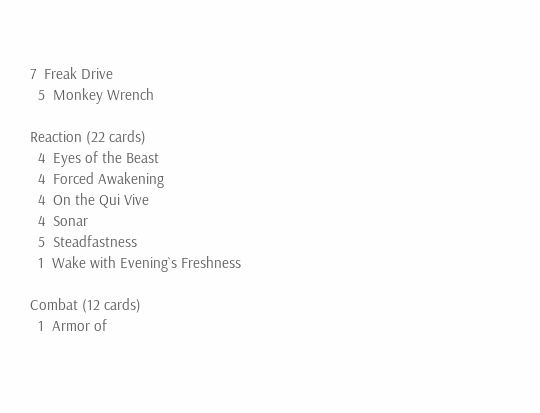7  Freak Drive
  5  Monkey Wrench

Reaction (22 cards)
  4  Eyes of the Beast
  4  Forced Awakening
  4  On the Qui Vive
  4  Sonar
  5  Steadfastness
  1  Wake with Evening`s Freshness

Combat (12 cards)
  1  Armor of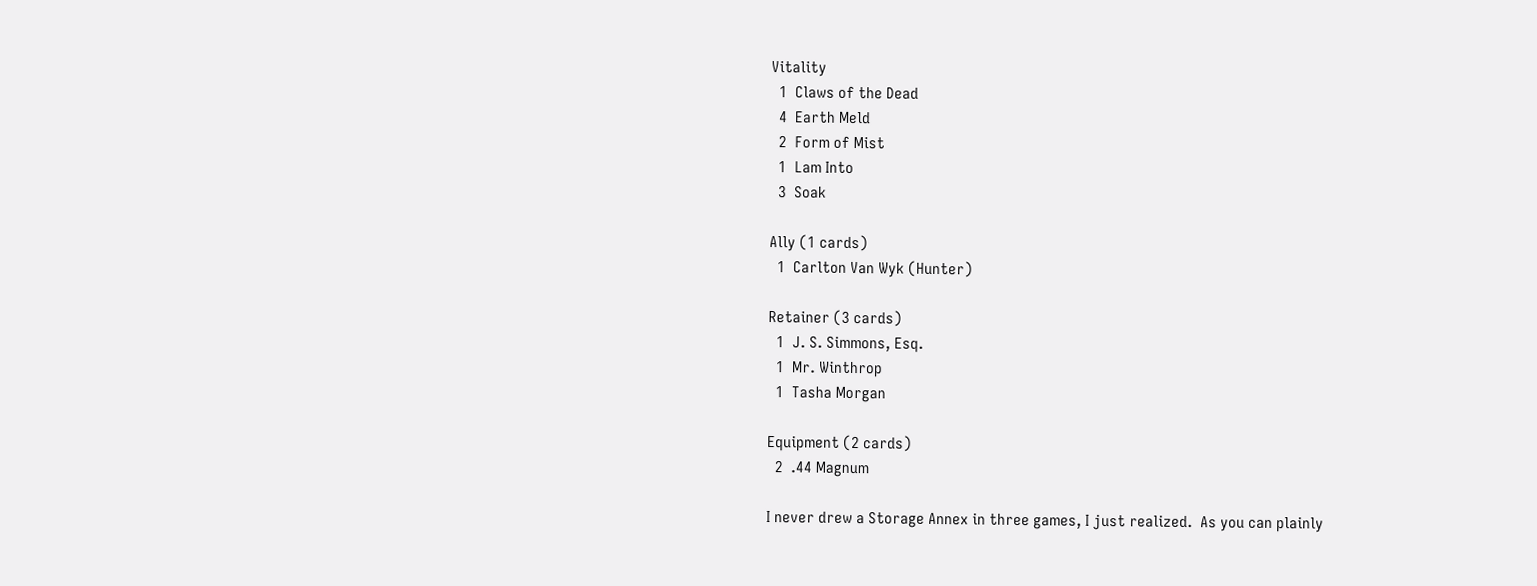Vitality
  1  Claws of the Dead
  4  Earth Meld
  2  Form of Mist
  1  Lam Into
  3  Soak

Ally (1 cards)
  1  Carlton Van Wyk (Hunter)

Retainer (3 cards)
  1  J. S. Simmons, Esq.
  1  Mr. Winthrop
  1  Tasha Morgan

Equipment (2 cards)
  2  .44 Magnum

I never drew a Storage Annex in three games, I just realized.  As you can plainly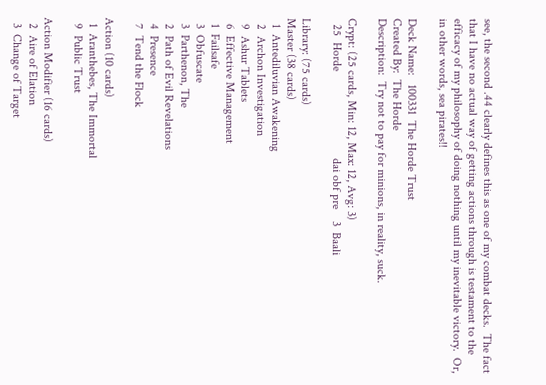see, the second .44 clearly defines this as one of my combat decks.  The fact that I have no actual way of getting actions through is testament to the efficacy of my philosophy of doing nothing until my inevitable victory.  Or, in other words, sea pirates!!

Deck Name:   100331  The Horde Trust
Created By:  The Horde
Description:  Try not to pay for minions, in reality, suck.

Crypt: (25 cards, Min: 12, Max: 12, Avg: 3)
  25  Horde                             dai obf pre    3  Baali

Library: (75 cards)
Master (38 cards)
  1  Antediluvian Awakening
  2  Archon Investigation
  9  Ashur Tablets
  6  Effective Management
  1  Failsafe
  3  Obfuscate
  3  Parthenon, The
  2  Path of Evil Revelations
  4  Presence
  7  Tend the Flock

Action (10 cards)
  1  Aranthebes, The Immortal
  9  Public Trust

Action Modifier (16 cards)
  2  Aire of Elation
  3  Change of Target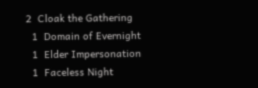2  Cloak the Gathering
  1  Domain of Evernight
  1  Elder Impersonation
  1  Faceless Night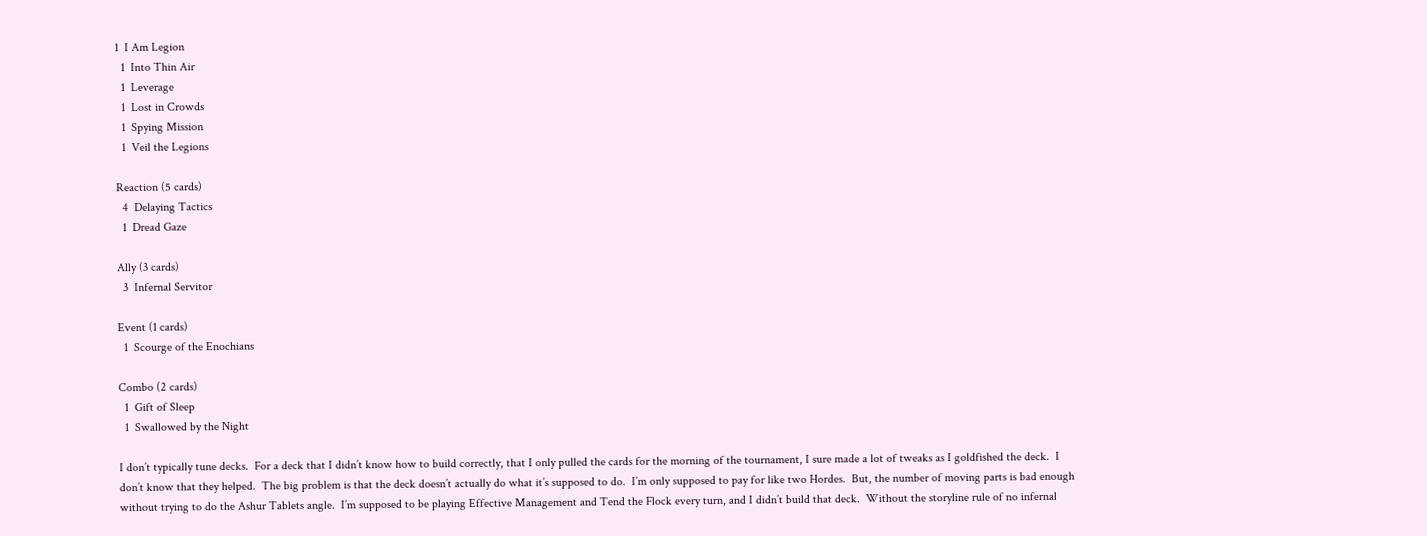1  I Am Legion
  1  Into Thin Air
  1  Leverage
  1  Lost in Crowds
  1  Spying Mission
  1  Veil the Legions

Reaction (5 cards)
  4  Delaying Tactics
  1  Dread Gaze

Ally (3 cards)
  3  Infernal Servitor

Event (1 cards)
  1  Scourge of the Enochians

Combo (2 cards)
  1  Gift of Sleep
  1  Swallowed by the Night

I don’t typically tune decks.  For a deck that I didn’t know how to build correctly, that I only pulled the cards for the morning of the tournament, I sure made a lot of tweaks as I goldfished the deck.  I don’t know that they helped.  The big problem is that the deck doesn’t actually do what it’s supposed to do.  I’m only supposed to pay for like two Hordes.  But, the number of moving parts is bad enough without trying to do the Ashur Tablets angle.  I’m supposed to be playing Effective Management and Tend the Flock every turn, and I didn’t build that deck.  Without the storyline rule of no infernal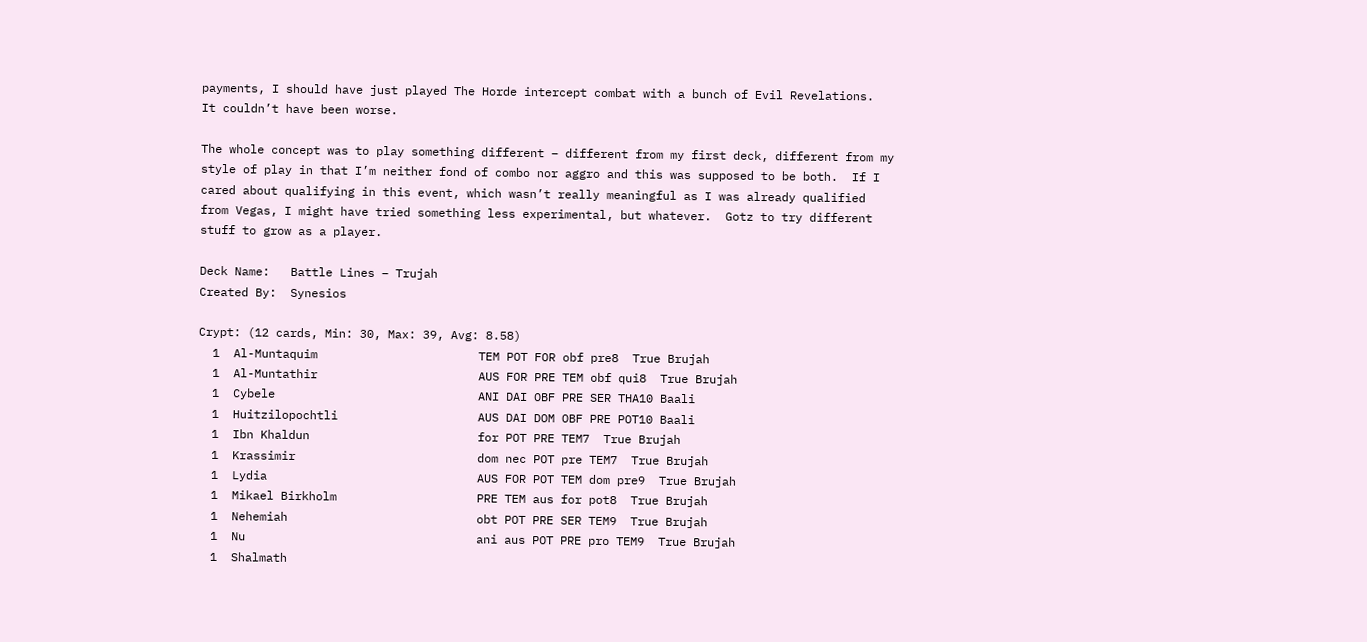payments, I should have just played The Horde intercept combat with a bunch of Evil Revelations.  It couldn’t have been worse.

The whole concept was to play something different – different from my first deck, different from my style of play in that I’m neither fond of combo nor aggro and this was supposed to be both.  If I cared about qualifying in this event, which wasn’t really meaningful as I was already qualified from Vegas, I might have tried something less experimental, but whatever.  Gotz to try different stuff to grow as a player.

Deck Name:   Battle Lines – Trujah
Created By:  Synesios

Crypt: (12 cards, Min: 30, Max: 39, Avg: 8.58)
  1  Al-Muntaquim                       TEM POT FOR obf pre8  True Brujah
  1  Al-Muntathir                       AUS FOR PRE TEM obf qui8  True Brujah
  1  Cybele                             ANI DAI OBF PRE SER THA10 Baali
  1  Huitzilopochtli                    AUS DAI DOM OBF PRE POT10 Baali
  1  Ibn Khaldun                        for POT PRE TEM7  True Brujah
  1  Krassimir                          dom nec POT pre TEM7  True Brujah
  1  Lydia                              AUS FOR POT TEM dom pre9  True Brujah
  1  Mikael Birkholm                    PRE TEM aus for pot8  True Brujah
  1  Nehemiah                           obt POT PRE SER TEM9  True Brujah
  1  Nu                                 ani aus POT PRE pro TEM9  True Brujah
  1  Shalmath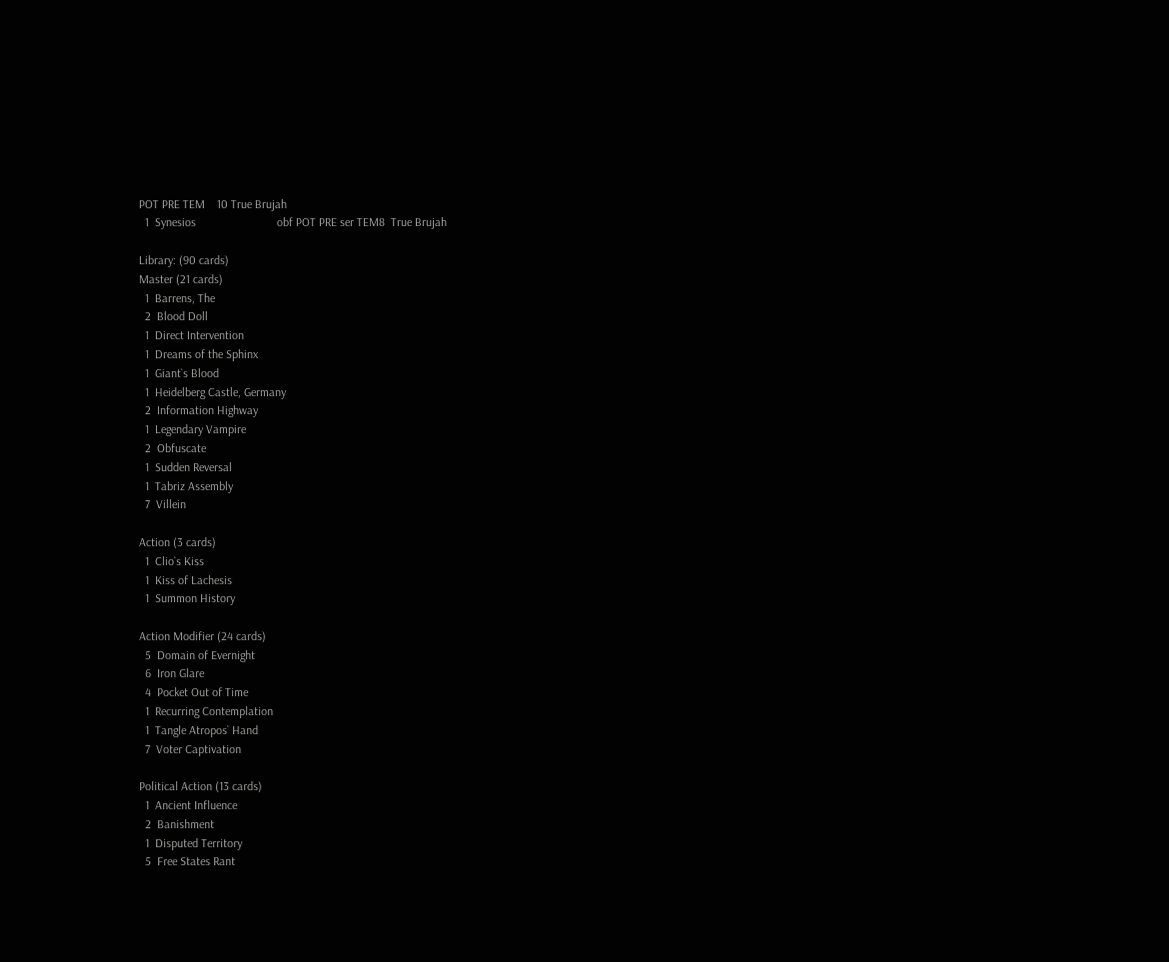POT PRE TEM    10 True Brujah
  1  Synesios                           obf POT PRE ser TEM8  True Brujah

Library: (90 cards)
Master (21 cards)
  1  Barrens, The
  2  Blood Doll
  1  Direct Intervention
  1  Dreams of the Sphinx
  1  Giant`s Blood
  1  Heidelberg Castle, Germany
  2  Information Highway
  1  Legendary Vampire
  2  Obfuscate
  1  Sudden Reversal
  1  Tabriz Assembly
  7  Villein

Action (3 cards)
  1  Clio`s Kiss
  1  Kiss of Lachesis
  1  Summon History

Action Modifier (24 cards)
  5  Domain of Evernight
  6  Iron Glare
  4  Pocket Out of Time
  1  Recurring Contemplation
  1  Tangle Atropos` Hand
  7  Voter Captivation

Political Action (13 cards)
  1  Ancient Influence
  2  Banishment
  1  Disputed Territory
  5  Free States Rant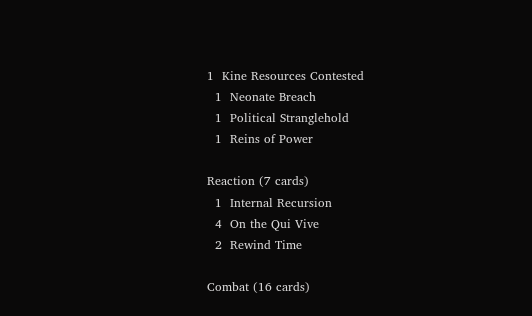1  Kine Resources Contested
  1  Neonate Breach
  1  Political Stranglehold
  1  Reins of Power

Reaction (7 cards)
  1  Internal Recursion
  4  On the Qui Vive
  2  Rewind Time

Combat (16 cards)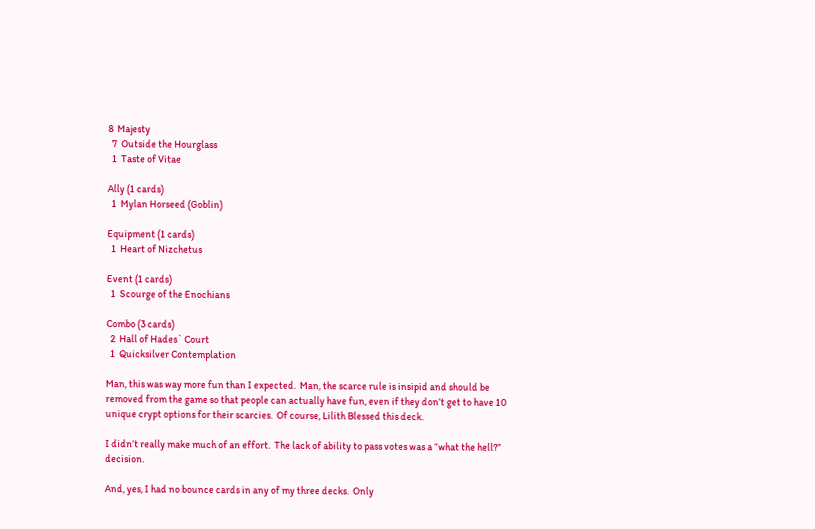8  Majesty
  7  Outside the Hourglass
  1  Taste of Vitae

Ally (1 cards)
  1  Mylan Horseed (Goblin)

Equipment (1 cards)
  1  Heart of Nizchetus

Event (1 cards)
  1  Scourge of the Enochians

Combo (3 cards)
  2  Hall of Hades` Court
  1  Quicksilver Contemplation

Man, this was way more fun than I expected.  Man, the scarce rule is insipid and should be removed from the game so that people can actually have fun, even if they don’t get to have 10 unique crypt options for their scarcies.  Of course, Lilith Blessed this deck.

I didn’t really make much of an effort.  The lack of ability to pass votes was a “what the hell?” decision.

And, yes, I had no bounce cards in any of my three decks.  Only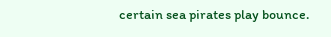certain sea pirates play bounce.